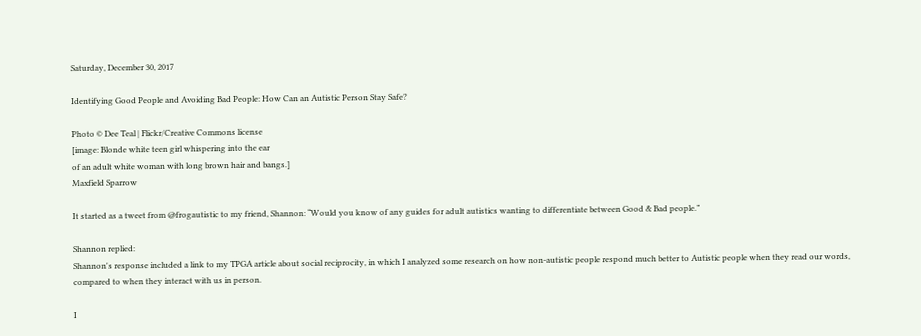Saturday, December 30, 2017

Identifying Good People and Avoiding Bad People: How Can an Autistic Person Stay Safe?

Photo © Dee Teal | Flickr/Creative Commons license
[image: Blonde white teen girl whispering into the ear
of an adult white woman with long brown hair and bangs.]
Maxfield Sparrow

It started as a tweet from @frogautistic to my friend, Shannon: “Would you know of any guides for adult autistics wanting to differentiate between Good & Bad people.”

Shannon replied:
Shannon's response included a link to my TPGA article about social reciprocity, in which I analyzed some research on how non-autistic people respond much better to Autistic people when they read our words, compared to when they interact with us in person.

I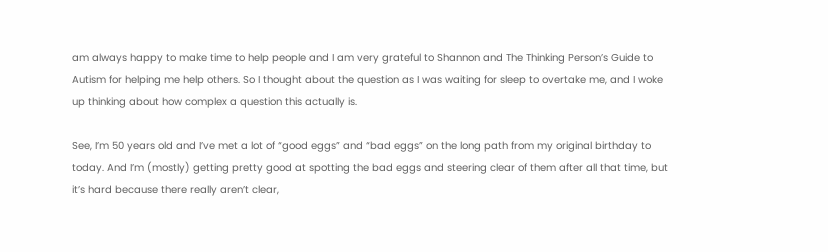am always happy to make time to help people and I am very grateful to Shannon and The Thinking Person’s Guide to Autism for helping me help others. So I thought about the question as I was waiting for sleep to overtake me, and I woke up thinking about how complex a question this actually is.

See, I’m 50 years old and I’ve met a lot of “good eggs” and “bad eggs” on the long path from my original birthday to today. And I’m (mostly) getting pretty good at spotting the bad eggs and steering clear of them after all that time, but it’s hard because there really aren’t clear,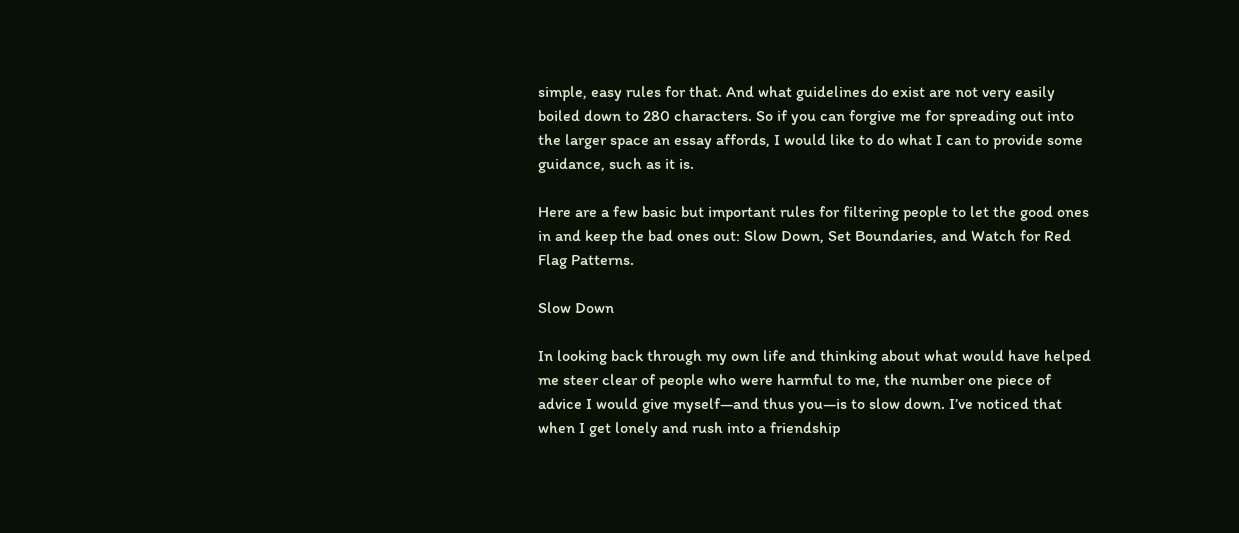simple, easy rules for that. And what guidelines do exist are not very easily boiled down to 280 characters. So if you can forgive me for spreading out into the larger space an essay affords, I would like to do what I can to provide some guidance, such as it is.

Here are a few basic but important rules for filtering people to let the good ones in and keep the bad ones out: Slow Down, Set Boundaries, and Watch for Red Flag Patterns.

Slow Down

In looking back through my own life and thinking about what would have helped me steer clear of people who were harmful to me, the number one piece of advice I would give myself—and thus you—is to slow down. I’ve noticed that when I get lonely and rush into a friendship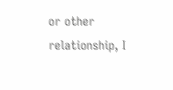or other relationship, I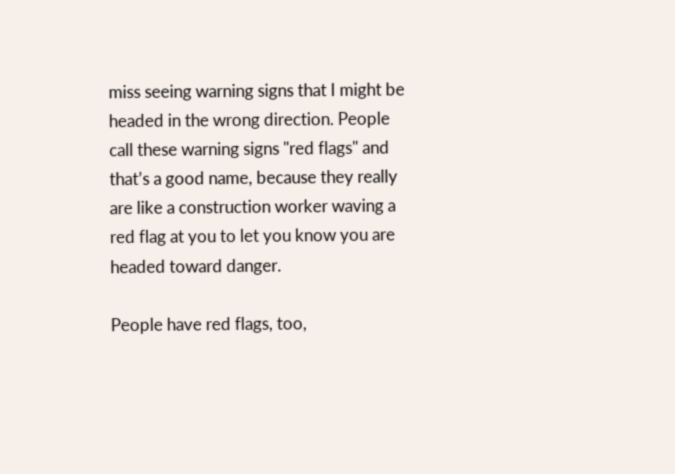miss seeing warning signs that I might be headed in the wrong direction. People call these warning signs "red flags" and that’s a good name, because they really are like a construction worker waving a red flag at you to let you know you are headed toward danger.

People have red flags, too,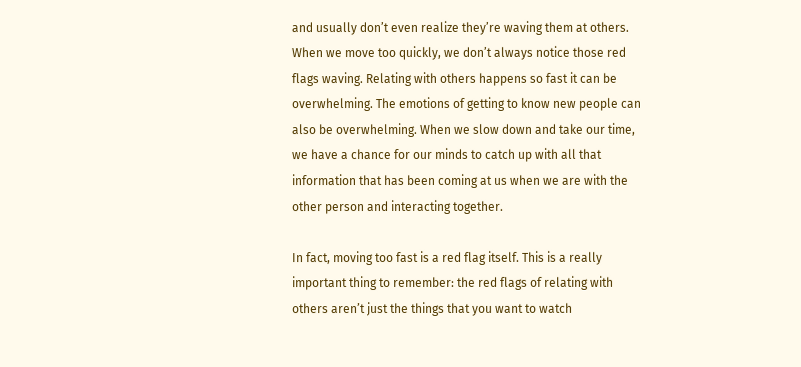and usually don’t even realize they’re waving them at others. When we move too quickly, we don’t always notice those red flags waving. Relating with others happens so fast it can be overwhelming. The emotions of getting to know new people can also be overwhelming. When we slow down and take our time, we have a chance for our minds to catch up with all that information that has been coming at us when we are with the other person and interacting together.

In fact, moving too fast is a red flag itself. This is a really important thing to remember: the red flags of relating with others aren’t just the things that you want to watch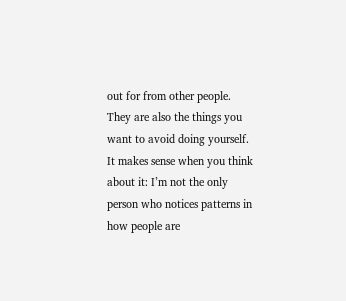out for from other people. They are also the things you want to avoid doing yourself. It makes sense when you think about it: I’m not the only person who notices patterns in how people are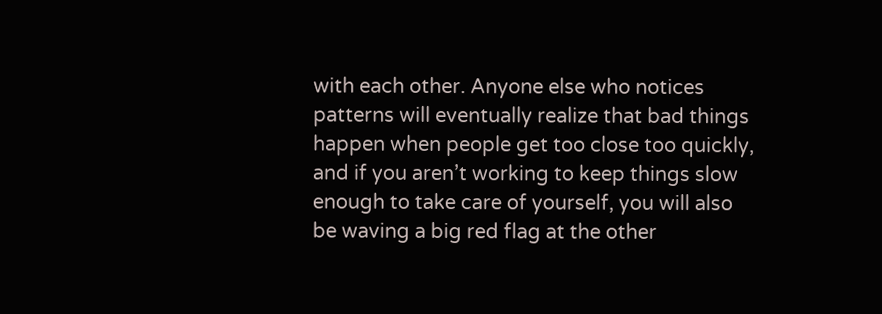with each other. Anyone else who notices patterns will eventually realize that bad things happen when people get too close too quickly, and if you aren’t working to keep things slow enough to take care of yourself, you will also be waving a big red flag at the other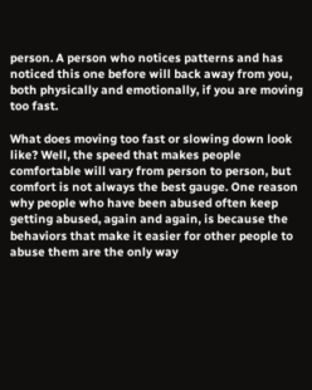person. A person who notices patterns and has noticed this one before will back away from you, both physically and emotionally, if you are moving too fast.

What does moving too fast or slowing down look like? Well, the speed that makes people comfortable will vary from person to person, but comfort is not always the best gauge. One reason why people who have been abused often keep getting abused, again and again, is because the behaviors that make it easier for other people to abuse them are the only way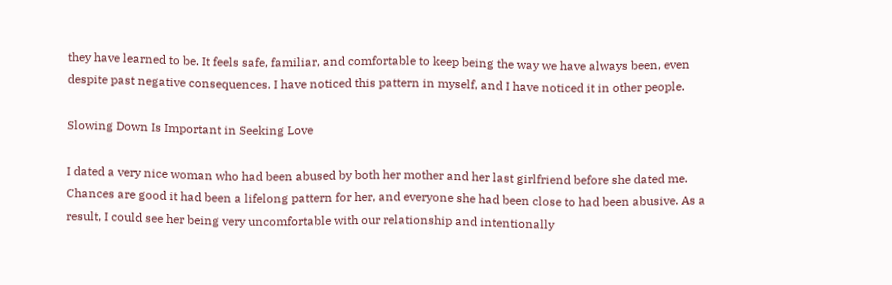they have learned to be. It feels safe, familiar, and comfortable to keep being the way we have always been, even despite past negative consequences. I have noticed this pattern in myself, and I have noticed it in other people.

Slowing Down Is Important in Seeking Love

I dated a very nice woman who had been abused by both her mother and her last girlfriend before she dated me. Chances are good it had been a lifelong pattern for her, and everyone she had been close to had been abusive. As a result, I could see her being very uncomfortable with our relationship and intentionally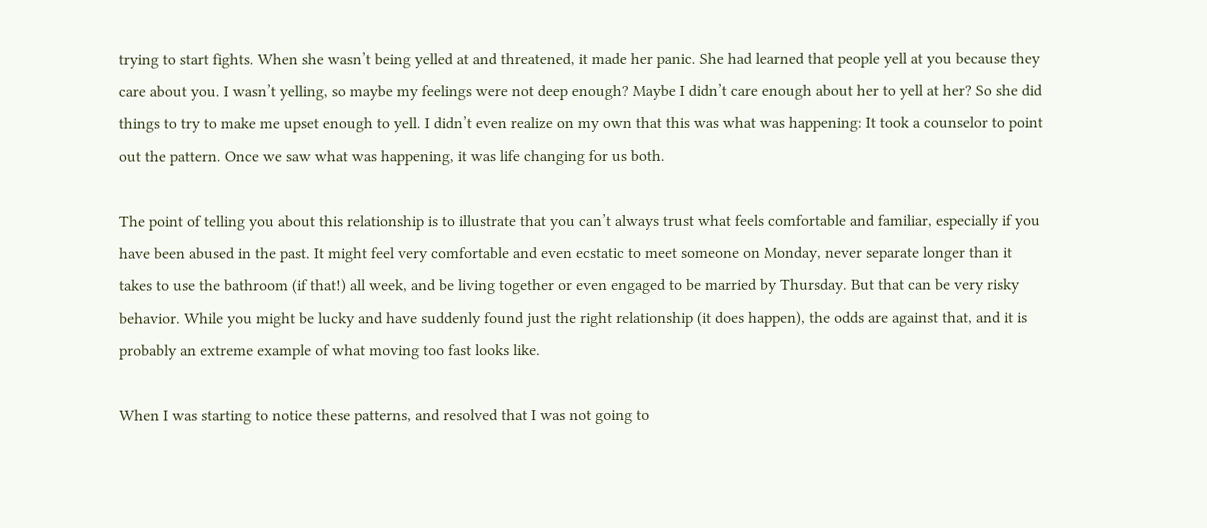trying to start fights. When she wasn’t being yelled at and threatened, it made her panic. She had learned that people yell at you because they care about you. I wasn’t yelling, so maybe my feelings were not deep enough? Maybe I didn’t care enough about her to yell at her? So she did things to try to make me upset enough to yell. I didn’t even realize on my own that this was what was happening: It took a counselor to point out the pattern. Once we saw what was happening, it was life changing for us both.

The point of telling you about this relationship is to illustrate that you can’t always trust what feels comfortable and familiar, especially if you have been abused in the past. It might feel very comfortable and even ecstatic to meet someone on Monday, never separate longer than it takes to use the bathroom (if that!) all week, and be living together or even engaged to be married by Thursday. But that can be very risky behavior. While you might be lucky and have suddenly found just the right relationship (it does happen), the odds are against that, and it is probably an extreme example of what moving too fast looks like.

When I was starting to notice these patterns, and resolved that I was not going to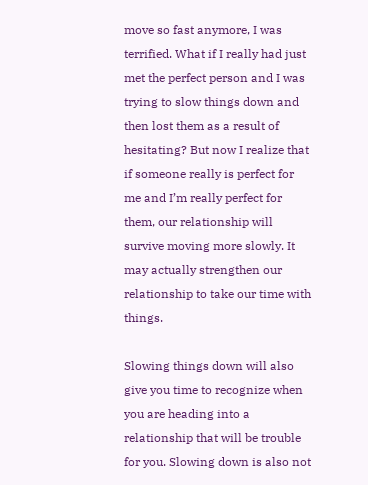move so fast anymore, I was terrified. What if I really had just met the perfect person and I was trying to slow things down and then lost them as a result of hesitating? But now I realize that if someone really is perfect for me and I’m really perfect for them, our relationship will survive moving more slowly. It may actually strengthen our relationship to take our time with things.

Slowing things down will also give you time to recognize when you are heading into a relationship that will be trouble for you. Slowing down is also not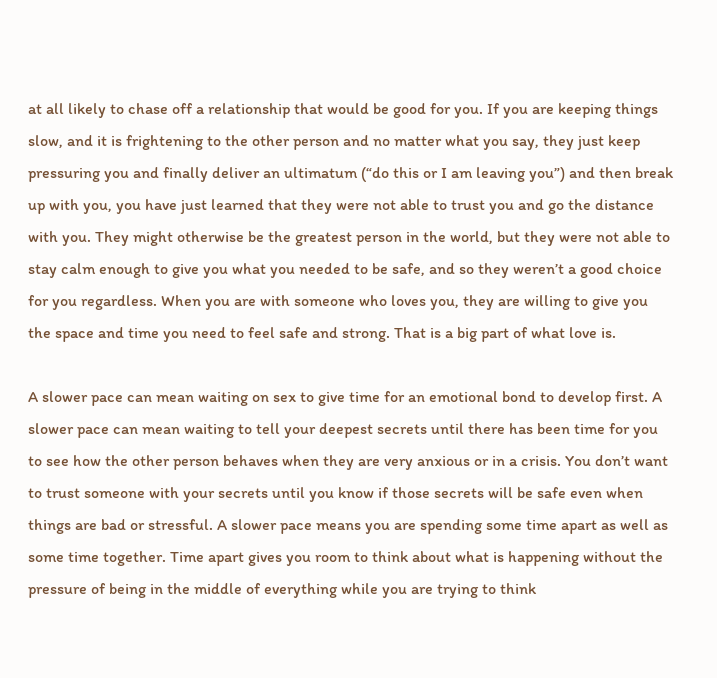at all likely to chase off a relationship that would be good for you. If you are keeping things slow, and it is frightening to the other person and no matter what you say, they just keep pressuring you and finally deliver an ultimatum (“do this or I am leaving you”) and then break up with you, you have just learned that they were not able to trust you and go the distance with you. They might otherwise be the greatest person in the world, but they were not able to stay calm enough to give you what you needed to be safe, and so they weren’t a good choice for you regardless. When you are with someone who loves you, they are willing to give you the space and time you need to feel safe and strong. That is a big part of what love is.

A slower pace can mean waiting on sex to give time for an emotional bond to develop first. A slower pace can mean waiting to tell your deepest secrets until there has been time for you to see how the other person behaves when they are very anxious or in a crisis. You don’t want to trust someone with your secrets until you know if those secrets will be safe even when things are bad or stressful. A slower pace means you are spending some time apart as well as some time together. Time apart gives you room to think about what is happening without the pressure of being in the middle of everything while you are trying to think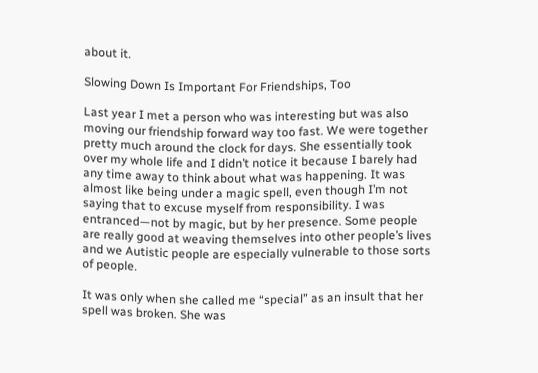about it.

Slowing Down Is Important For Friendships, Too

Last year I met a person who was interesting but was also moving our friendship forward way too fast. We were together pretty much around the clock for days. She essentially took over my whole life and I didn’t notice it because I barely had any time away to think about what was happening. It was almost like being under a magic spell, even though I’m not saying that to excuse myself from responsibility. I was entranced—not by magic, but by her presence. Some people are really good at weaving themselves into other people’s lives and we Autistic people are especially vulnerable to those sorts of people.

It was only when she called me “special” as an insult that her spell was broken. She was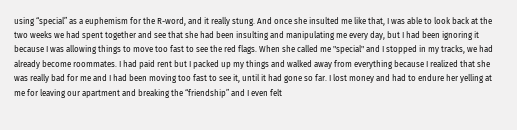using “special” as a euphemism for the R-word, and it really stung. And once she insulted me like that, I was able to look back at the two weeks we had spent together and see that she had been insulting and manipulating me every day, but I had been ignoring it because I was allowing things to move too fast to see the red flags. When she called me "special" and I stopped in my tracks, we had already become roommates. I had paid rent but I packed up my things and walked away from everything because I realized that she was really bad for me and I had been moving too fast to see it, until it had gone so far. I lost money and had to endure her yelling at me for leaving our apartment and breaking the “friendship” and I even felt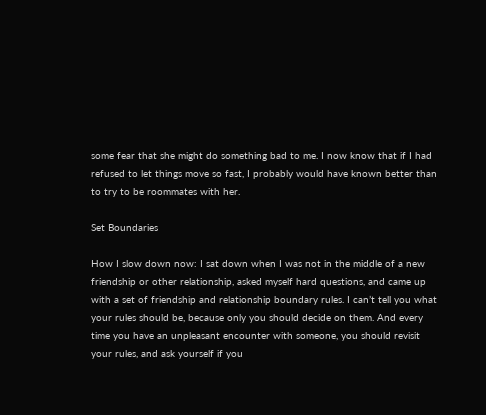some fear that she might do something bad to me. I now know that if I had refused to let things move so fast, I probably would have known better than to try to be roommates with her.

Set Boundaries

How I slow down now: I sat down when I was not in the middle of a new friendship or other relationship, asked myself hard questions, and came up with a set of friendship and relationship boundary rules. I can’t tell you what your rules should be, because only you should decide on them. And every time you have an unpleasant encounter with someone, you should revisit your rules, and ask yourself if you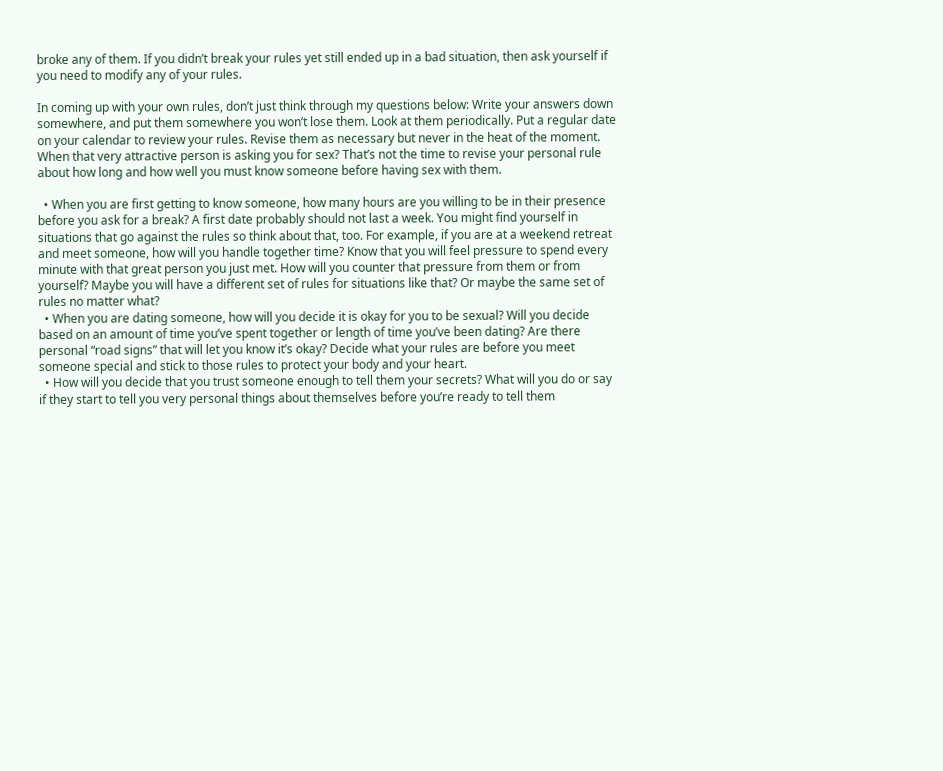broke any of them. If you didn’t break your rules yet still ended up in a bad situation, then ask yourself if you need to modify any of your rules.

In coming up with your own rules, don’t just think through my questions below: Write your answers down somewhere, and put them somewhere you won’t lose them. Look at them periodically. Put a regular date on your calendar to review your rules. Revise them as necessary but never in the heat of the moment. When that very attractive person is asking you for sex? That’s not the time to revise your personal rule about how long and how well you must know someone before having sex with them.

  • When you are first getting to know someone, how many hours are you willing to be in their presence before you ask for a break? A first date probably should not last a week. You might find yourself in situations that go against the rules so think about that, too. For example, if you are at a weekend retreat and meet someone, how will you handle together time? Know that you will feel pressure to spend every minute with that great person you just met. How will you counter that pressure from them or from yourself? Maybe you will have a different set of rules for situations like that? Or maybe the same set of rules no matter what?
  • When you are dating someone, how will you decide it is okay for you to be sexual? Will you decide based on an amount of time you’ve spent together or length of time you’ve been dating? Are there personal “road signs” that will let you know it’s okay? Decide what your rules are before you meet someone special and stick to those rules to protect your body and your heart.
  • How will you decide that you trust someone enough to tell them your secrets? What will you do or say if they start to tell you very personal things about themselves before you’re ready to tell them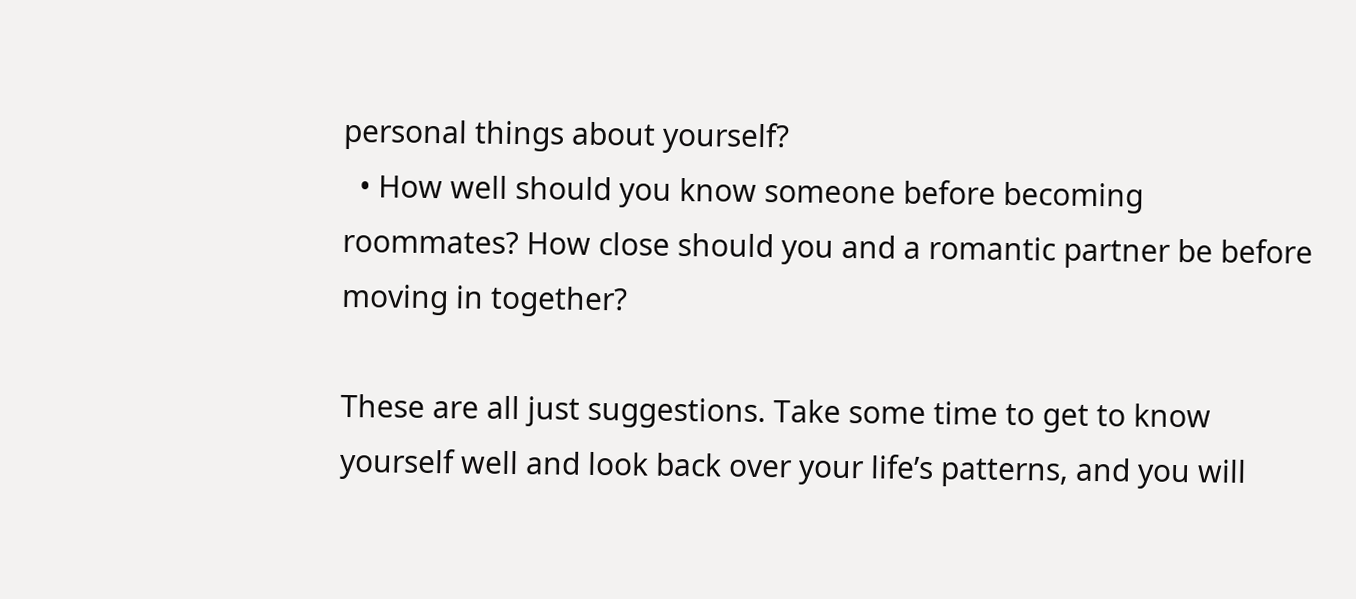personal things about yourself?
  • How well should you know someone before becoming roommates? How close should you and a romantic partner be before moving in together?

These are all just suggestions. Take some time to get to know yourself well and look back over your life’s patterns, and you will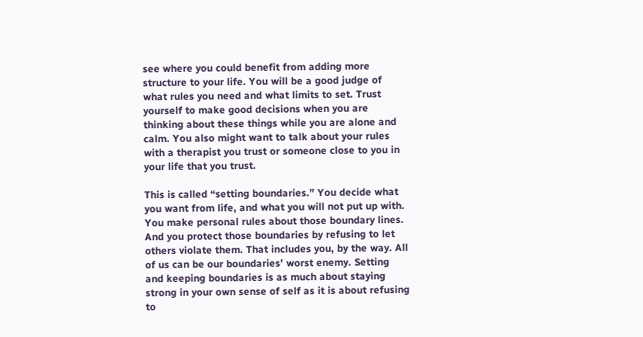see where you could benefit from adding more structure to your life. You will be a good judge of what rules you need and what limits to set. Trust yourself to make good decisions when you are thinking about these things while you are alone and calm. You also might want to talk about your rules with a therapist you trust or someone close to you in your life that you trust.

This is called “setting boundaries.” You decide what you want from life, and what you will not put up with. You make personal rules about those boundary lines. And you protect those boundaries by refusing to let others violate them. That includes you, by the way. All of us can be our boundaries’ worst enemy. Setting and keeping boundaries is as much about staying strong in your own sense of self as it is about refusing to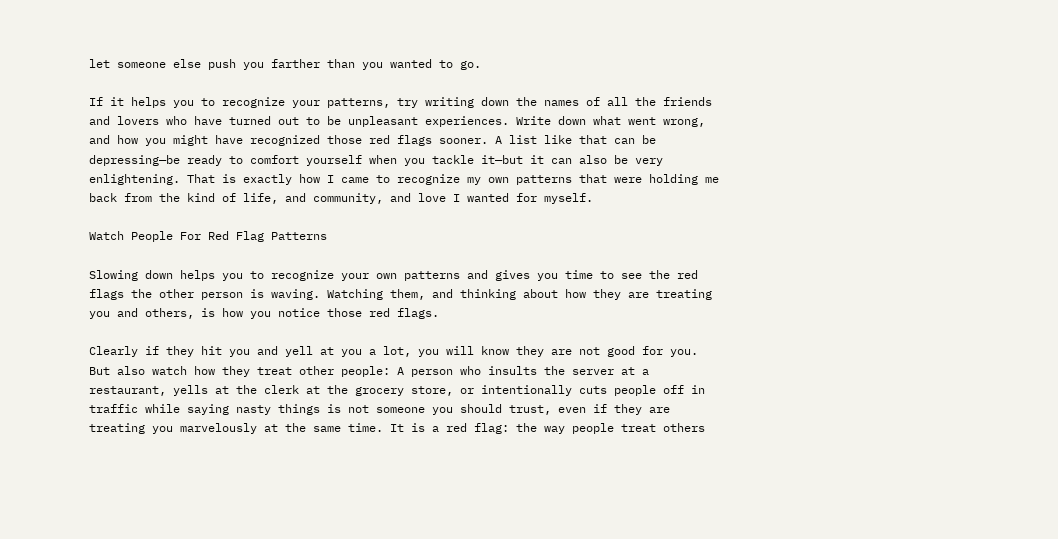let someone else push you farther than you wanted to go.

If it helps you to recognize your patterns, try writing down the names of all the friends and lovers who have turned out to be unpleasant experiences. Write down what went wrong, and how you might have recognized those red flags sooner. A list like that can be depressing—be ready to comfort yourself when you tackle it—but it can also be very enlightening. That is exactly how I came to recognize my own patterns that were holding me back from the kind of life, and community, and love I wanted for myself.

Watch People For Red Flag Patterns

Slowing down helps you to recognize your own patterns and gives you time to see the red flags the other person is waving. Watching them, and thinking about how they are treating you and others, is how you notice those red flags.

Clearly if they hit you and yell at you a lot, you will know they are not good for you. But also watch how they treat other people: A person who insults the server at a restaurant, yells at the clerk at the grocery store, or intentionally cuts people off in traffic while saying nasty things is not someone you should trust, even if they are treating you marvelously at the same time. It is a red flag: the way people treat others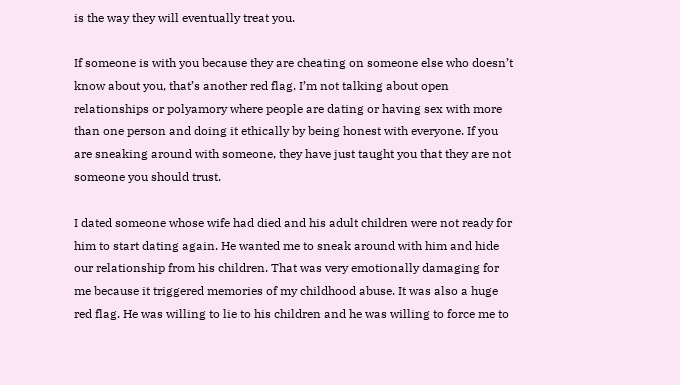is the way they will eventually treat you.

If someone is with you because they are cheating on someone else who doesn’t know about you, that’s another red flag. I’m not talking about open relationships or polyamory where people are dating or having sex with more than one person and doing it ethically by being honest with everyone. If you are sneaking around with someone, they have just taught you that they are not someone you should trust.

I dated someone whose wife had died and his adult children were not ready for him to start dating again. He wanted me to sneak around with him and hide our relationship from his children. That was very emotionally damaging for me because it triggered memories of my childhood abuse. It was also a huge red flag. He was willing to lie to his children and he was willing to force me to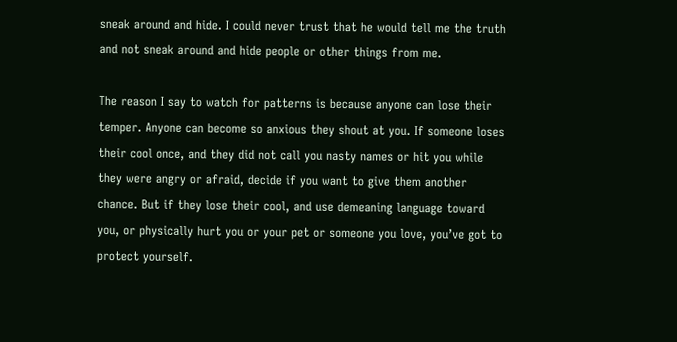sneak around and hide. I could never trust that he would tell me the truth and not sneak around and hide people or other things from me.

The reason I say to watch for patterns is because anyone can lose their temper. Anyone can become so anxious they shout at you. If someone loses their cool once, and they did not call you nasty names or hit you while they were angry or afraid, decide if you want to give them another chance. But if they lose their cool, and use demeaning language toward you, or physically hurt you or your pet or someone you love, you’ve got to protect yourself.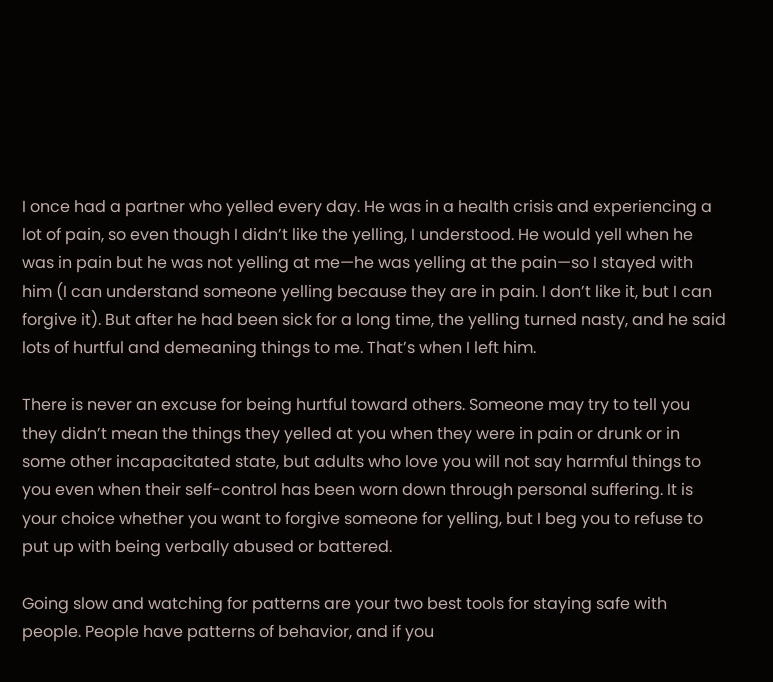I once had a partner who yelled every day. He was in a health crisis and experiencing a lot of pain, so even though I didn’t like the yelling, I understood. He would yell when he was in pain but he was not yelling at me—he was yelling at the pain—so I stayed with him (I can understand someone yelling because they are in pain. I don’t like it, but I can forgive it). But after he had been sick for a long time, the yelling turned nasty, and he said lots of hurtful and demeaning things to me. That’s when I left him.

There is never an excuse for being hurtful toward others. Someone may try to tell you they didn’t mean the things they yelled at you when they were in pain or drunk or in some other incapacitated state, but adults who love you will not say harmful things to you even when their self-control has been worn down through personal suffering. It is your choice whether you want to forgive someone for yelling, but I beg you to refuse to put up with being verbally abused or battered.

Going slow and watching for patterns are your two best tools for staying safe with people. People have patterns of behavior, and if you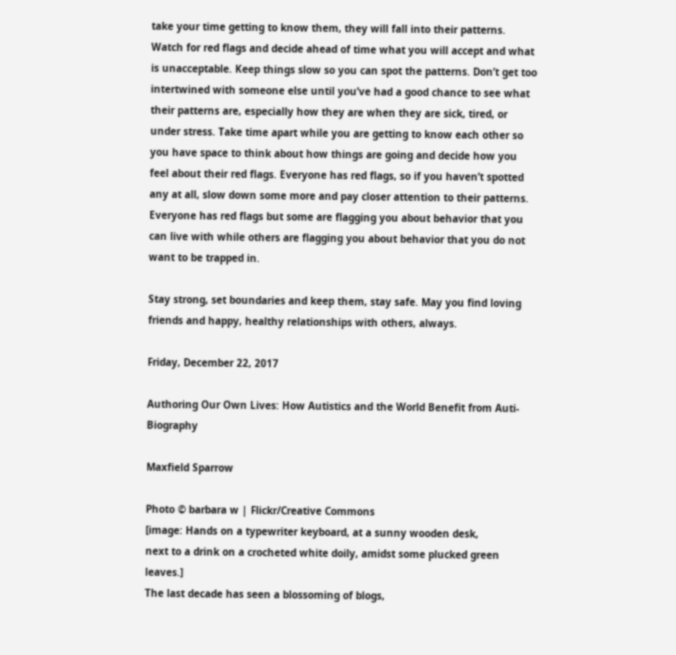take your time getting to know them, they will fall into their patterns. Watch for red flags and decide ahead of time what you will accept and what is unacceptable. Keep things slow so you can spot the patterns. Don’t get too intertwined with someone else until you’ve had a good chance to see what their patterns are, especially how they are when they are sick, tired, or under stress. Take time apart while you are getting to know each other so you have space to think about how things are going and decide how you feel about their red flags. Everyone has red flags, so if you haven’t spotted any at all, slow down some more and pay closer attention to their patterns. Everyone has red flags but some are flagging you about behavior that you can live with while others are flagging you about behavior that you do not want to be trapped in.

Stay strong, set boundaries and keep them, stay safe. May you find loving friends and happy, healthy relationships with others, always.

Friday, December 22, 2017

Authoring Our Own Lives: How Autistics and the World Benefit from Auti-Biography

Maxfield Sparrow

Photo © barbara w | Flickr/Creative Commons
[image: Hands on a typewriter keyboard, at a sunny wooden desk,
next to a drink on a crocheted white doily, amidst some plucked green leaves.]
The last decade has seen a blossoming of blogs,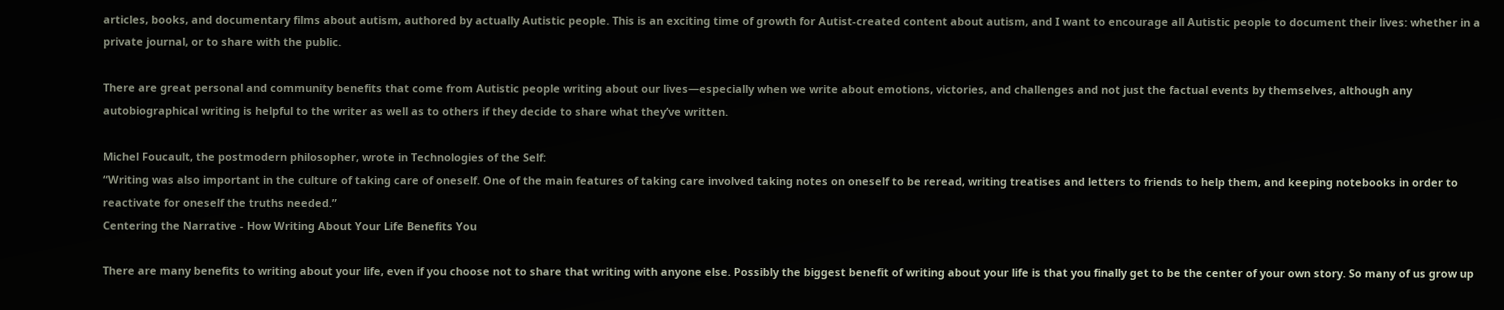articles, books, and documentary films about autism, authored by actually Autistic people. This is an exciting time of growth for Autist-created content about autism, and I want to encourage all Autistic people to document their lives: whether in a private journal, or to share with the public.

There are great personal and community benefits that come from Autistic people writing about our lives—especially when we write about emotions, victories, and challenges and not just the factual events by themselves, although any autobiographical writing is helpful to the writer as well as to others if they decide to share what they’ve written.

Michel Foucault, the postmodern philosopher, wrote in Technologies of the Self:
“Writing was also important in the culture of taking care of oneself. One of the main features of taking care involved taking notes on oneself to be reread, writing treatises and letters to friends to help them, and keeping notebooks in order to reactivate for oneself the truths needed.”
Centering the Narrative - How Writing About Your Life Benefits You

There are many benefits to writing about your life, even if you choose not to share that writing with anyone else. Possibly the biggest benefit of writing about your life is that you finally get to be the center of your own story. So many of us grow up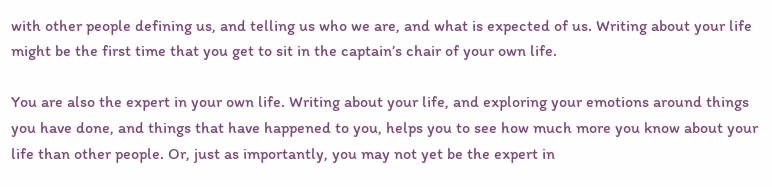with other people defining us, and telling us who we are, and what is expected of us. Writing about your life might be the first time that you get to sit in the captain’s chair of your own life.

You are also the expert in your own life. Writing about your life, and exploring your emotions around things you have done, and things that have happened to you, helps you to see how much more you know about your life than other people. Or, just as importantly, you may not yet be the expert in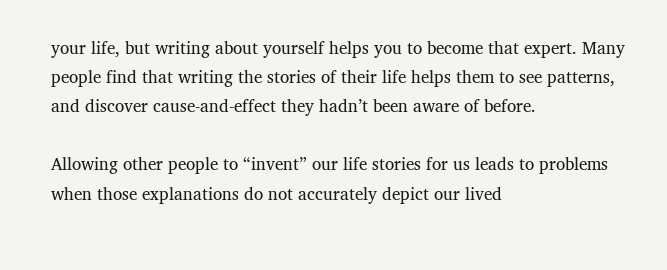your life, but writing about yourself helps you to become that expert. Many people find that writing the stories of their life helps them to see patterns, and discover cause-and-effect they hadn’t been aware of before.

Allowing other people to “invent” our life stories for us leads to problems when those explanations do not accurately depict our lived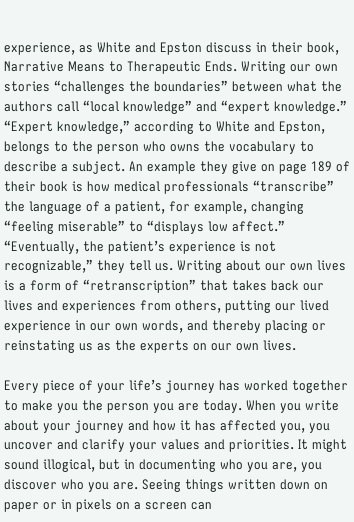experience, as White and Epston discuss in their book, Narrative Means to Therapeutic Ends. Writing our own stories “challenges the boundaries” between what the authors call “local knowledge” and “expert knowledge.” “Expert knowledge,” according to White and Epston, belongs to the person who owns the vocabulary to describe a subject. An example they give on page 189 of their book is how medical professionals “transcribe” the language of a patient, for example, changing “feeling miserable” to “displays low affect.” “Eventually, the patient’s experience is not recognizable,” they tell us. Writing about our own lives is a form of “retranscription” that takes back our lives and experiences from others, putting our lived experience in our own words, and thereby placing or reinstating us as the experts on our own lives.

Every piece of your life’s journey has worked together to make you the person you are today. When you write about your journey and how it has affected you, you uncover and clarify your values and priorities. It might sound illogical, but in documenting who you are, you discover who you are. Seeing things written down on paper or in pixels on a screen can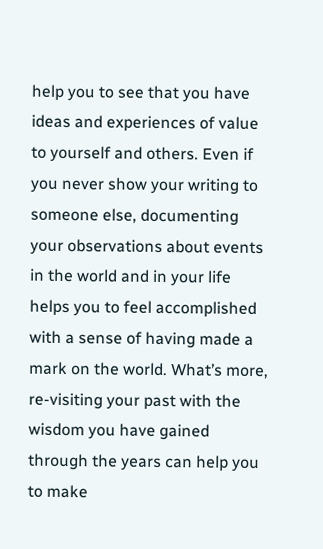help you to see that you have ideas and experiences of value to yourself and others. Even if you never show your writing to someone else, documenting your observations about events in the world and in your life helps you to feel accomplished with a sense of having made a mark on the world. What’s more, re-visiting your past with the wisdom you have gained through the years can help you to make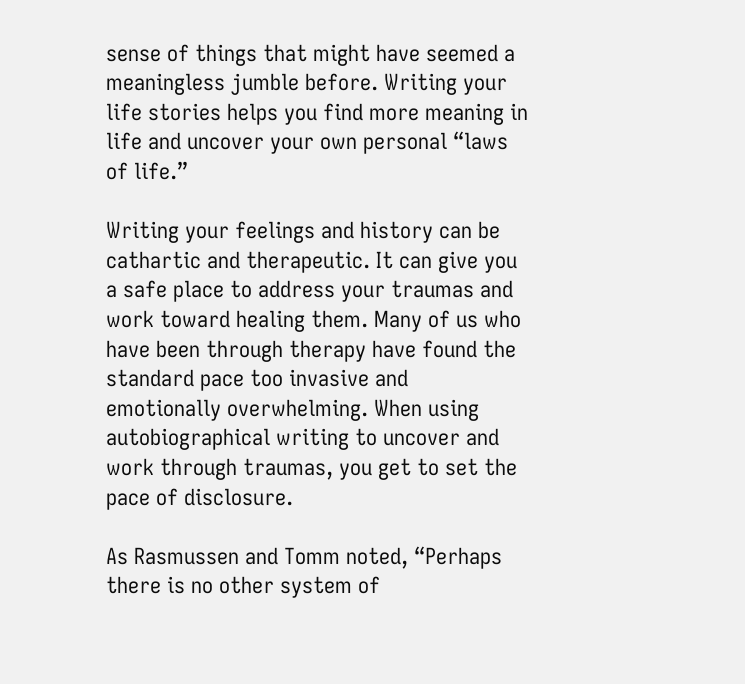sense of things that might have seemed a meaningless jumble before. Writing your life stories helps you find more meaning in life and uncover your own personal “laws of life.”

Writing your feelings and history can be cathartic and therapeutic. It can give you a safe place to address your traumas and work toward healing them. Many of us who have been through therapy have found the standard pace too invasive and emotionally overwhelming. When using autobiographical writing to uncover and work through traumas, you get to set the pace of disclosure.

As Rasmussen and Tomm noted, “Perhaps there is no other system of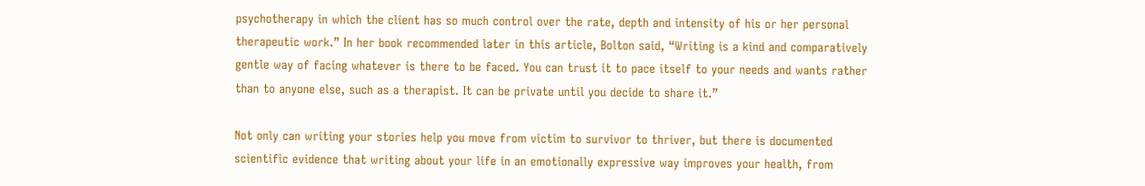psychotherapy in which the client has so much control over the rate, depth and intensity of his or her personal therapeutic work.” In her book recommended later in this article, Bolton said, “Writing is a kind and comparatively gentle way of facing whatever is there to be faced. You can trust it to pace itself to your needs and wants rather than to anyone else, such as a therapist. It can be private until you decide to share it.”

Not only can writing your stories help you move from victim to survivor to thriver, but there is documented scientific evidence that writing about your life in an emotionally expressive way improves your health, from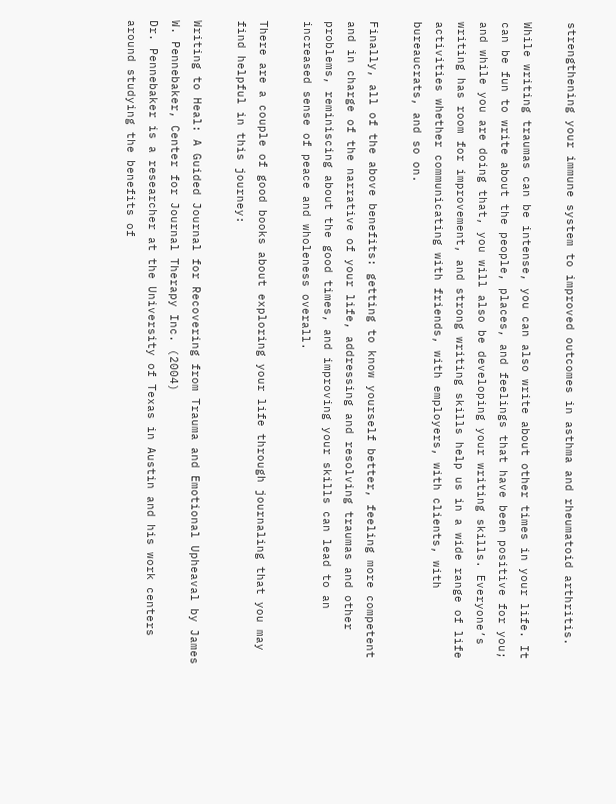strengthening your immune system to improved outcomes in asthma and rheumatoid arthritis.

While writing traumas can be intense, you can also write about other times in your life. It can be fun to write about the people, places, and feelings that have been positive for you; and while you are doing that, you will also be developing your writing skills. Everyone’s writing has room for improvement, and strong writing skills help us in a wide range of life activities whether communicating with friends, with employers, with clients, with bureaucrats, and so on.

Finally, all of the above benefits: getting to know yourself better, feeling more competent and in charge of the narrative of your life, addressing and resolving traumas and other problems, reminiscing about the good times, and improving your skills can lead to an increased sense of peace and wholeness overall.

There are a couple of good books about exploring your life through journaling that you may find helpful in this journey:

Writing to Heal: A Guided Journal for Recovering from Trauma and Emotional Upheaval by James W. Pennebaker, Center for Journal Therapy Inc. (2004)
Dr. Pennebaker is a researcher at the University of Texas in Austin and his work centers around studying the benefits of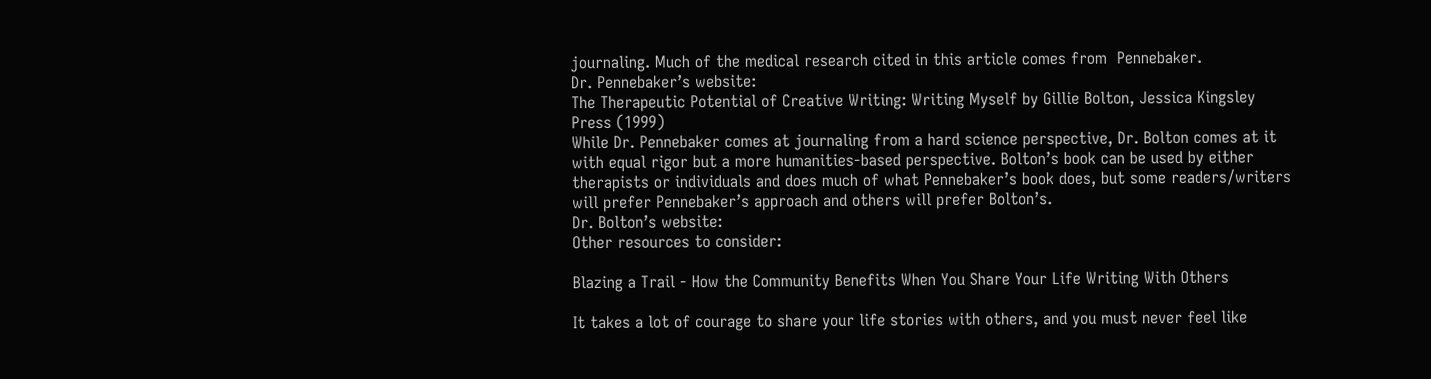journaling. Much of the medical research cited in this article comes from  Pennebaker.
Dr. Pennebaker’s website:
The Therapeutic Potential of Creative Writing: Writing Myself by Gillie Bolton, Jessica Kingsley Press (1999)
While Dr. Pennebaker comes at journaling from a hard science perspective, Dr. Bolton comes at it with equal rigor but a more humanities-based perspective. Bolton’s book can be used by either therapists or individuals and does much of what Pennebaker’s book does, but some readers/writers will prefer Pennebaker’s approach and others will prefer Bolton’s.
Dr. Bolton’s website:
Other resources to consider:

Blazing a Trail - How the Community Benefits When You Share Your Life Writing With Others

It takes a lot of courage to share your life stories with others, and you must never feel like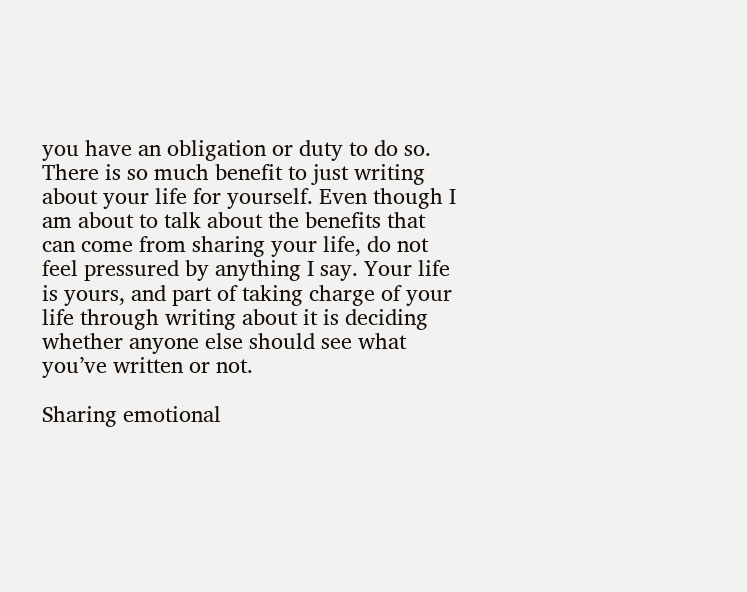you have an obligation or duty to do so. There is so much benefit to just writing about your life for yourself. Even though I am about to talk about the benefits that can come from sharing your life, do not feel pressured by anything I say. Your life is yours, and part of taking charge of your life through writing about it is deciding whether anyone else should see what you’ve written or not.

Sharing emotional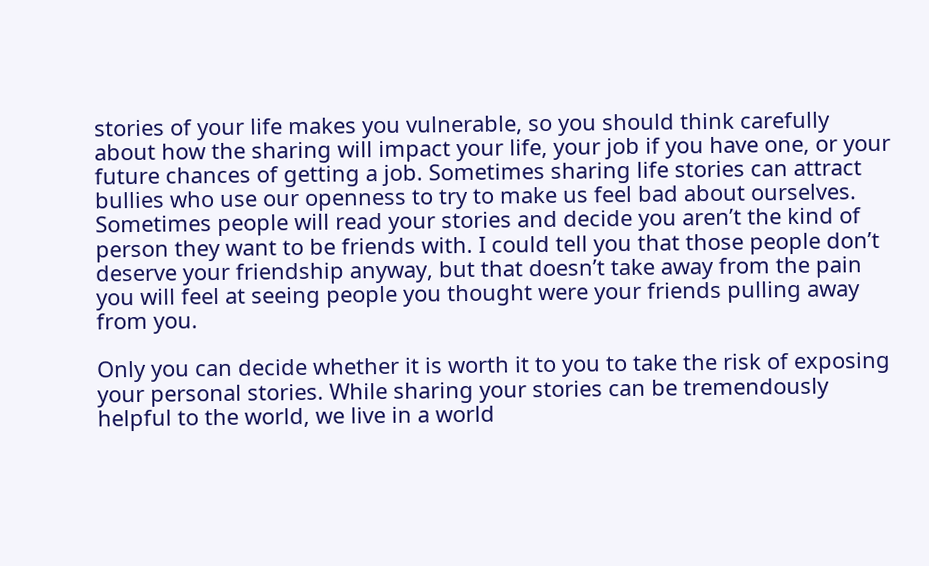stories of your life makes you vulnerable, so you should think carefully about how the sharing will impact your life, your job if you have one, or your future chances of getting a job. Sometimes sharing life stories can attract bullies who use our openness to try to make us feel bad about ourselves. Sometimes people will read your stories and decide you aren’t the kind of person they want to be friends with. I could tell you that those people don’t deserve your friendship anyway, but that doesn’t take away from the pain you will feel at seeing people you thought were your friends pulling away from you.

Only you can decide whether it is worth it to you to take the risk of exposing your personal stories. While sharing your stories can be tremendously helpful to the world, we live in a world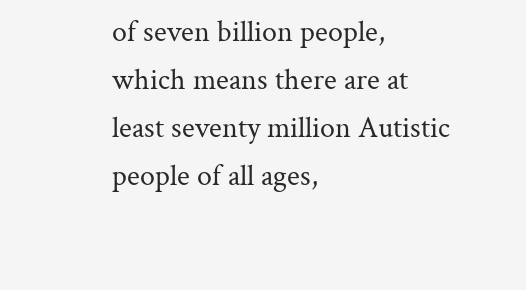of seven billion people, which means there are at least seventy million Autistic people of all ages,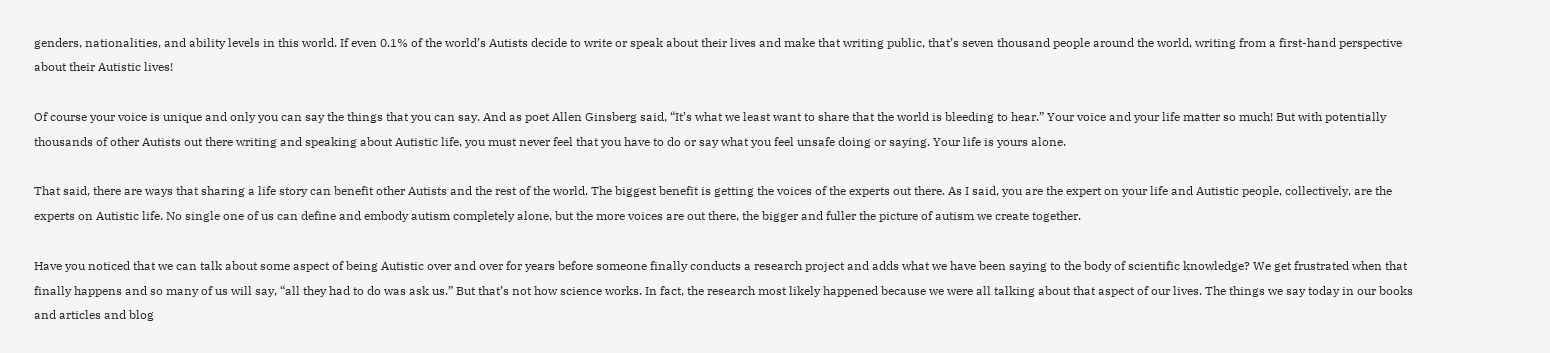genders, nationalities, and ability levels in this world. If even 0.1% of the world’s Autists decide to write or speak about their lives and make that writing public, that’s seven thousand people around the world, writing from a first-hand perspective about their Autistic lives!

Of course your voice is unique and only you can say the things that you can say. And as poet Allen Ginsberg said, “It’s what we least want to share that the world is bleeding to hear.” Your voice and your life matter so much! But with potentially thousands of other Autists out there writing and speaking about Autistic life, you must never feel that you have to do or say what you feel unsafe doing or saying. Your life is yours alone.

That said, there are ways that sharing a life story can benefit other Autists and the rest of the world. The biggest benefit is getting the voices of the experts out there. As I said, you are the expert on your life and Autistic people, collectively, are the experts on Autistic life. No single one of us can define and embody autism completely alone, but the more voices are out there, the bigger and fuller the picture of autism we create together.

Have you noticed that we can talk about some aspect of being Autistic over and over for years before someone finally conducts a research project and adds what we have been saying to the body of scientific knowledge? We get frustrated when that finally happens and so many of us will say, “all they had to do was ask us.” But that’s not how science works. In fact, the research most likely happened because we were all talking about that aspect of our lives. The things we say today in our books and articles and blog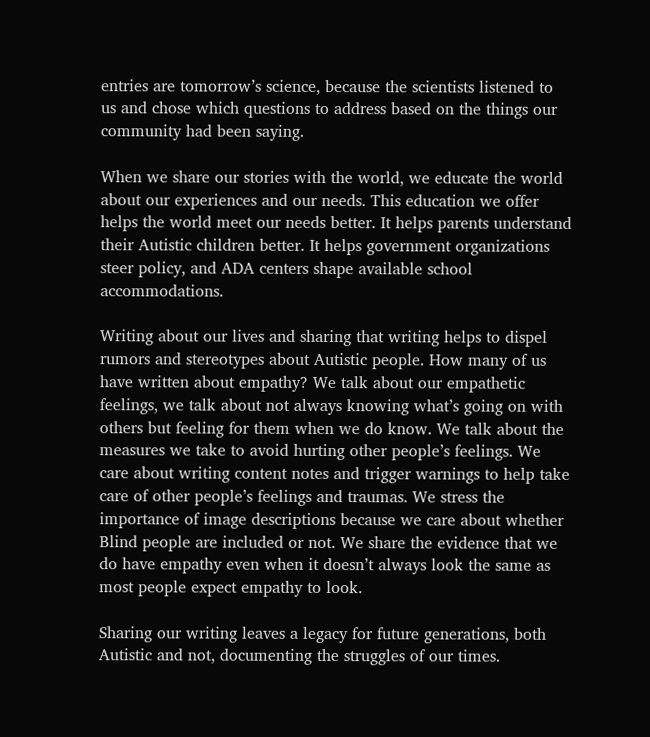entries are tomorrow’s science, because the scientists listened to us and chose which questions to address based on the things our community had been saying.

When we share our stories with the world, we educate the world about our experiences and our needs. This education we offer helps the world meet our needs better. It helps parents understand their Autistic children better. It helps government organizations steer policy, and ADA centers shape available school accommodations.

Writing about our lives and sharing that writing helps to dispel rumors and stereotypes about Autistic people. How many of us have written about empathy? We talk about our empathetic feelings, we talk about not always knowing what’s going on with others but feeling for them when we do know. We talk about the measures we take to avoid hurting other people’s feelings. We care about writing content notes and trigger warnings to help take care of other people’s feelings and traumas. We stress the importance of image descriptions because we care about whether Blind people are included or not. We share the evidence that we do have empathy even when it doesn’t always look the same as most people expect empathy to look.

Sharing our writing leaves a legacy for future generations, both Autistic and not, documenting the struggles of our times.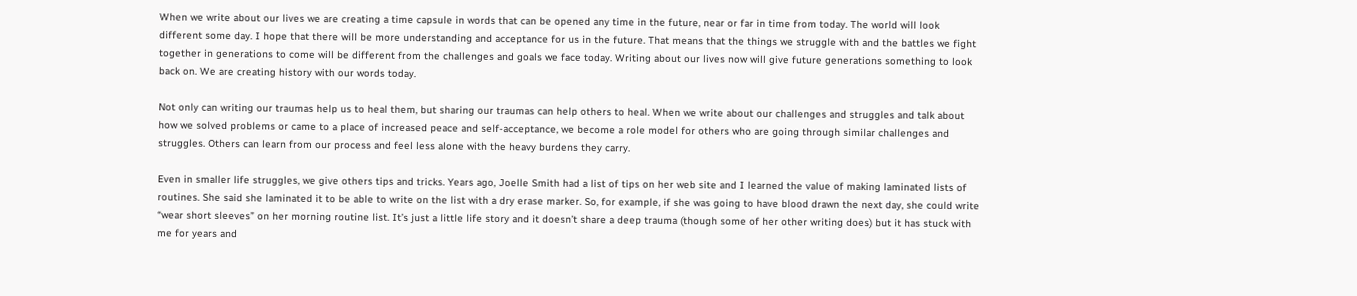When we write about our lives we are creating a time capsule in words that can be opened any time in the future, near or far in time from today. The world will look different some day. I hope that there will be more understanding and acceptance for us in the future. That means that the things we struggle with and the battles we fight together in generations to come will be different from the challenges and goals we face today. Writing about our lives now will give future generations something to look back on. We are creating history with our words today.

Not only can writing our traumas help us to heal them, but sharing our traumas can help others to heal. When we write about our challenges and struggles and talk about how we solved problems or came to a place of increased peace and self-acceptance, we become a role model for others who are going through similar challenges and struggles. Others can learn from our process and feel less alone with the heavy burdens they carry.

Even in smaller life struggles, we give others tips and tricks. Years ago, Joelle Smith had a list of tips on her web site and I learned the value of making laminated lists of routines. She said she laminated it to be able to write on the list with a dry erase marker. So, for example, if she was going to have blood drawn the next day, she could write “wear short sleeves” on her morning routine list. It’s just a little life story and it doesn’t share a deep trauma (though some of her other writing does) but it has stuck with me for years and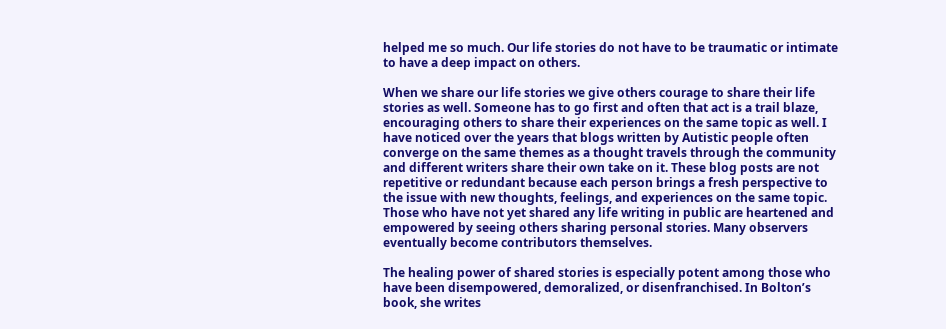helped me so much. Our life stories do not have to be traumatic or intimate to have a deep impact on others.

When we share our life stories we give others courage to share their life stories as well. Someone has to go first and often that act is a trail blaze, encouraging others to share their experiences on the same topic as well. I have noticed over the years that blogs written by Autistic people often converge on the same themes as a thought travels through the community and different writers share their own take on it. These blog posts are not repetitive or redundant because each person brings a fresh perspective to the issue with new thoughts, feelings, and experiences on the same topic. Those who have not yet shared any life writing in public are heartened and empowered by seeing others sharing personal stories. Many observers eventually become contributors themselves.

The healing power of shared stories is especially potent among those who have been disempowered, demoralized, or disenfranchised. In Bolton’s book, she writes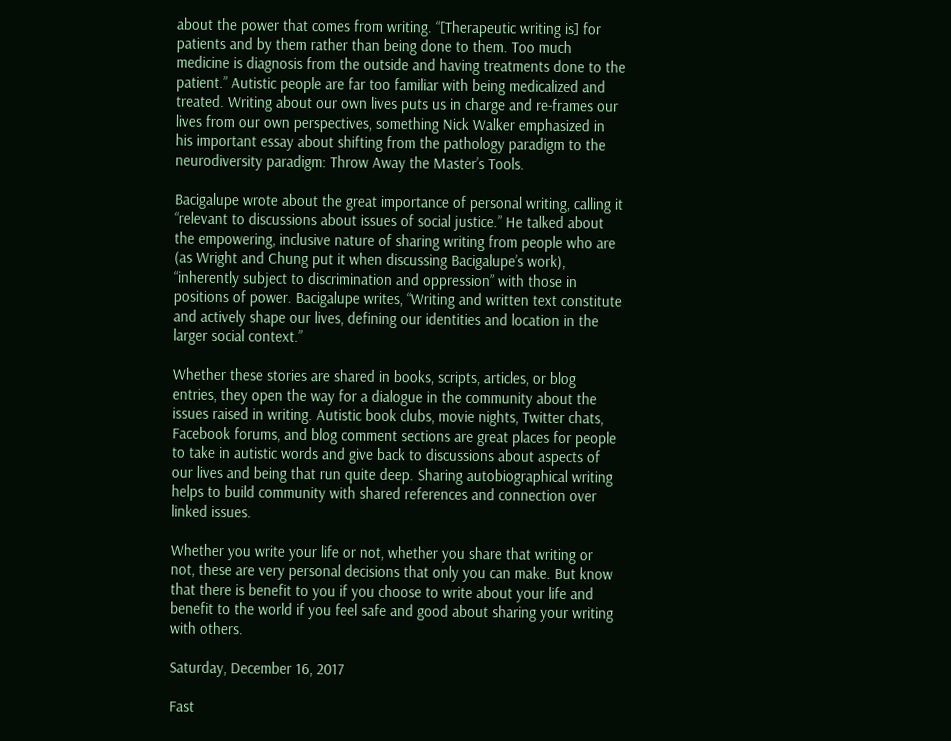about the power that comes from writing. “[Therapeutic writing is] for patients and by them rather than being done to them. Too much medicine is diagnosis from the outside and having treatments done to the patient.” Autistic people are far too familiar with being medicalized and treated. Writing about our own lives puts us in charge and re-frames our lives from our own perspectives, something Nick Walker emphasized in his important essay about shifting from the pathology paradigm to the neurodiversity paradigm: Throw Away the Master’s Tools.

Bacigalupe wrote about the great importance of personal writing, calling it “relevant to discussions about issues of social justice.” He talked about the empowering, inclusive nature of sharing writing from people who are (as Wright and Chung put it when discussing Bacigalupe’s work), “inherently subject to discrimination and oppression” with those in positions of power. Bacigalupe writes, “Writing and written text constitute and actively shape our lives, defining our identities and location in the larger social context.”

Whether these stories are shared in books, scripts, articles, or blog entries, they open the way for a dialogue in the community about the issues raised in writing. Autistic book clubs, movie nights, Twitter chats, Facebook forums, and blog comment sections are great places for people to take in autistic words and give back to discussions about aspects of our lives and being that run quite deep. Sharing autobiographical writing helps to build community with shared references and connection over linked issues.

Whether you write your life or not, whether you share that writing or not, these are very personal decisions that only you can make. But know that there is benefit to you if you choose to write about your life and benefit to the world if you feel safe and good about sharing your writing with others.

Saturday, December 16, 2017

Fast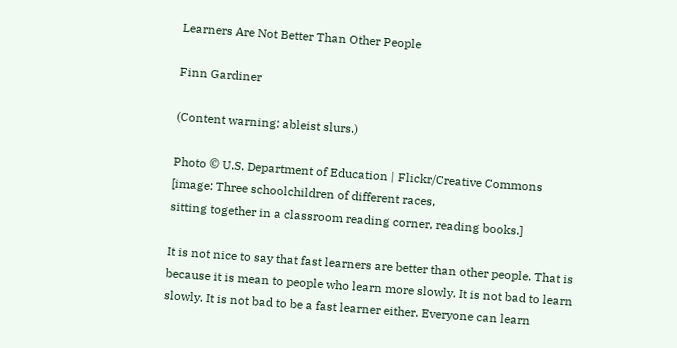Learners Are Not Better Than Other People

Finn Gardiner

(Content warning: ableist slurs.)

Photo © U.S. Department of Education | Flickr/Creative Commons
[image: Three schoolchildren of different races,
sitting together in a classroom reading corner, reading books.]

It is not nice to say that fast learners are better than other people. That is because it is mean to people who learn more slowly. It is not bad to learn slowly. It is not bad to be a fast learner either. Everyone can learn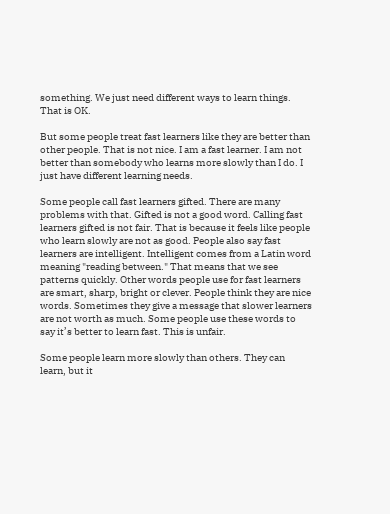something. We just need different ways to learn things. That is OK.

But some people treat fast learners like they are better than other people. That is not nice. I am a fast learner. I am not better than somebody who learns more slowly than I do. I just have different learning needs.

Some people call fast learners gifted. There are many problems with that. Gifted is not a good word. Calling fast learners gifted is not fair. That is because it feels like people who learn slowly are not as good. People also say fast learners are intelligent. Intelligent comes from a Latin word meaning "reading between." That means that we see patterns quickly. Other words people use for fast learners are smart, sharp, bright or clever. People think they are nice words. Sometimes they give a message that slower learners are not worth as much. Some people use these words to say it’s better to learn fast. This is unfair.

Some people learn more slowly than others. They can learn, but it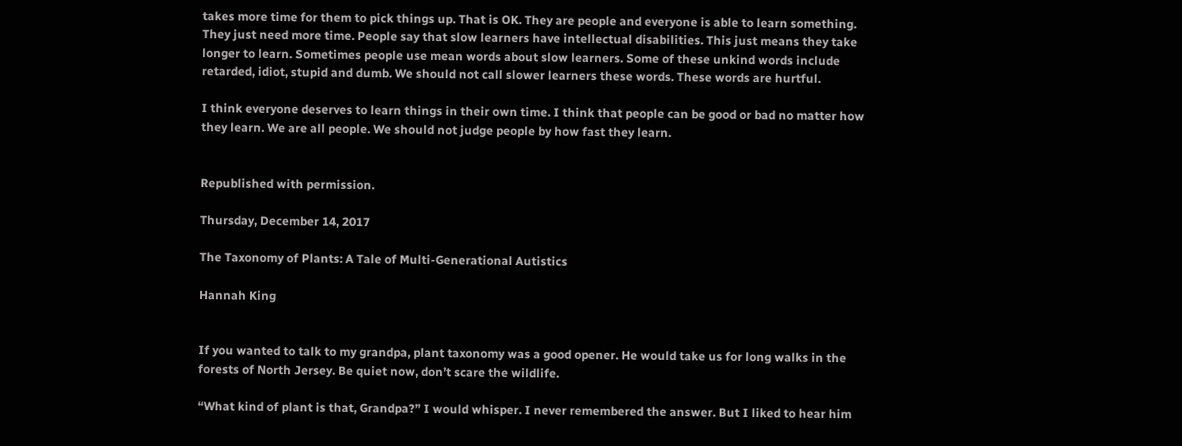takes more time for them to pick things up. That is OK. They are people and everyone is able to learn something. They just need more time. People say that slow learners have intellectual disabilities. This just means they take longer to learn. Sometimes people use mean words about slow learners. Some of these unkind words include retarded, idiot, stupid and dumb. We should not call slower learners these words. These words are hurtful.

I think everyone deserves to learn things in their own time. I think that people can be good or bad no matter how they learn. We are all people. We should not judge people by how fast they learn.


Republished with permission.

Thursday, December 14, 2017

The Taxonomy of Plants: A Tale of Multi-Generational Autistics

Hannah King


If you wanted to talk to my grandpa, plant taxonomy was a good opener. He would take us for long walks in the forests of North Jersey. Be quiet now, don’t scare the wildlife.

“What kind of plant is that, Grandpa?” I would whisper. I never remembered the answer. But I liked to hear him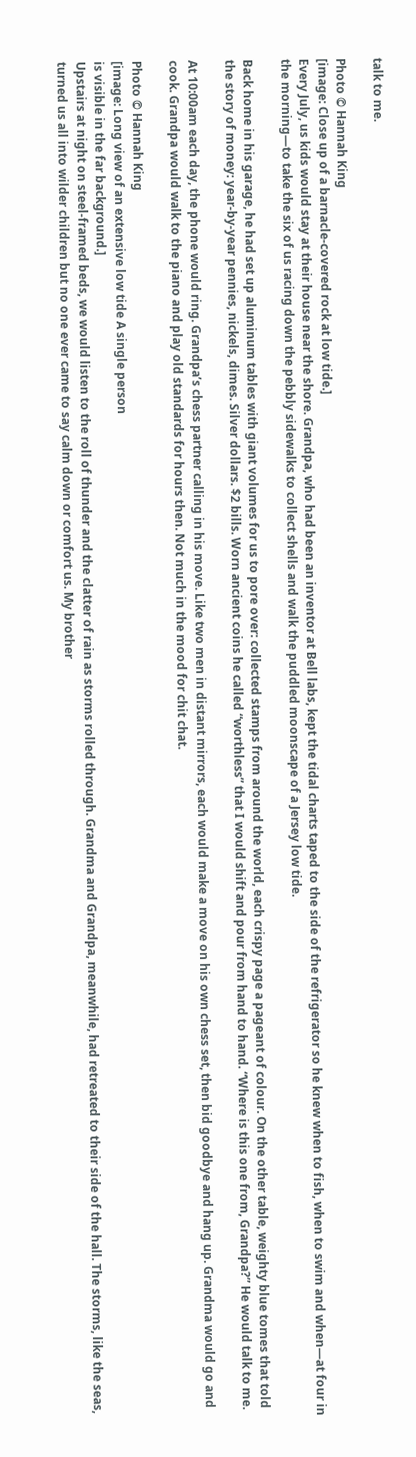talk to me.

Photo © Hannah King
[image: Close up of a barnacle-covered rock at low tide.]
Every July, us kids would stay at their house near the shore. Grandpa, who had been an inventor at Bell labs, kept the tidal charts taped to the side of the refrigerator so he knew when to fish, when to swim and when—at four in the morning—to take the six of us racing down the pebbly sidewalks to collect shells and walk the puddled moonscape of a Jersey low tide.

Back home in his garage, he had set up aluminum tables with giant volumes for us to pore over: collected stamps from around the world, each crispy page a pageant of colour. On the other table, weighty blue tomes that told the story of money: year-by-year pennies, nickels, dimes. Silver dollars. $2 bills. Worn ancient coins he called “worthless” that I would shift and pour from hand to hand. “Where is this one from, Grandpa?” He would talk to me.

At 10:00am each day, the phone would ring. Grandpa’s chess partner calling in his move. Like two men in distant mirrors, each would make a move on his own chess set, then bid goodbye and hang up. Grandma would go and cook. Grandpa would walk to the piano and play old standards for hours then. Not much in the mood for chit chat.

Photo © Hannah King
[image: Long view of an extensive low tide A single person
is visible in the far background.]
Upstairs at night on steel-framed beds, we would listen to the roll of thunder and the clatter of rain as storms rolled through. Grandma and Grandpa, meanwhile, had retreated to their side of the hall. The storms, like the seas, turned us all into wilder children but no one ever came to say calm down or comfort us. My brother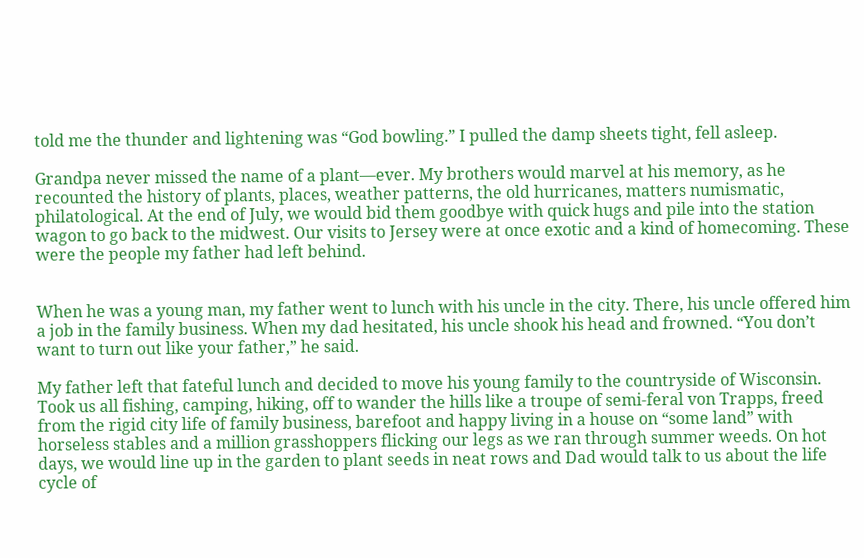told me the thunder and lightening was “God bowling.” I pulled the damp sheets tight, fell asleep.

Grandpa never missed the name of a plant—ever. My brothers would marvel at his memory, as he recounted the history of plants, places, weather patterns, the old hurricanes, matters numismatic, philatological. At the end of July, we would bid them goodbye with quick hugs and pile into the station wagon to go back to the midwest. Our visits to Jersey were at once exotic and a kind of homecoming. These were the people my father had left behind.


When he was a young man, my father went to lunch with his uncle in the city. There, his uncle offered him a job in the family business. When my dad hesitated, his uncle shook his head and frowned. “You don’t want to turn out like your father,” he said.

My father left that fateful lunch and decided to move his young family to the countryside of Wisconsin. Took us all fishing, camping, hiking, off to wander the hills like a troupe of semi-feral von Trapps, freed from the rigid city life of family business, barefoot and happy living in a house on “some land” with horseless stables and a million grasshoppers flicking our legs as we ran through summer weeds. On hot days, we would line up in the garden to plant seeds in neat rows and Dad would talk to us about the life cycle of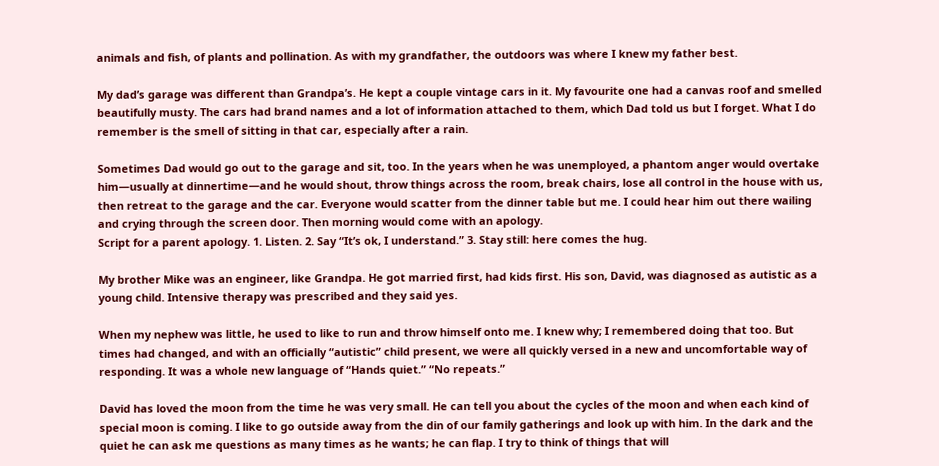animals and fish, of plants and pollination. As with my grandfather, the outdoors was where I knew my father best.

My dad’s garage was different than Grandpa’s. He kept a couple vintage cars in it. My favourite one had a canvas roof and smelled beautifully musty. The cars had brand names and a lot of information attached to them, which Dad told us but I forget. What I do remember is the smell of sitting in that car, especially after a rain.

Sometimes Dad would go out to the garage and sit, too. In the years when he was unemployed, a phantom anger would overtake him—usually at dinnertime—and he would shout, throw things across the room, break chairs, lose all control in the house with us, then retreat to the garage and the car. Everyone would scatter from the dinner table but me. I could hear him out there wailing and crying through the screen door. Then morning would come with an apology.
Script for a parent apology. 1. Listen. 2. Say “It’s ok, I understand.” 3. Stay still: here comes the hug.

My brother Mike was an engineer, like Grandpa. He got married first, had kids first. His son, David, was diagnosed as autistic as a young child. Intensive therapy was prescribed and they said yes.

When my nephew was little, he used to like to run and throw himself onto me. I knew why; I remembered doing that too. But times had changed, and with an officially “autistic” child present, we were all quickly versed in a new and uncomfortable way of responding. It was a whole new language of “Hands quiet.” “No repeats.”

David has loved the moon from the time he was very small. He can tell you about the cycles of the moon and when each kind of special moon is coming. I like to go outside away from the din of our family gatherings and look up with him. In the dark and the quiet he can ask me questions as many times as he wants; he can flap. I try to think of things that will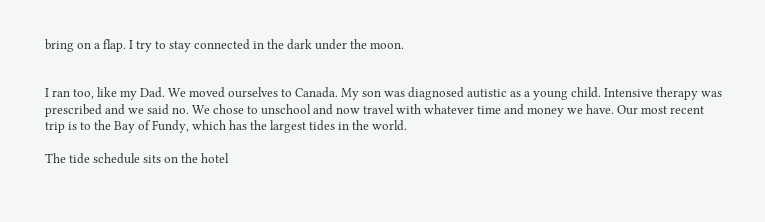bring on a flap. I try to stay connected in the dark under the moon.


I ran too, like my Dad. We moved ourselves to Canada. My son was diagnosed autistic as a young child. Intensive therapy was prescribed and we said no. We chose to unschool and now travel with whatever time and money we have. Our most recent trip is to the Bay of Fundy, which has the largest tides in the world.

The tide schedule sits on the hotel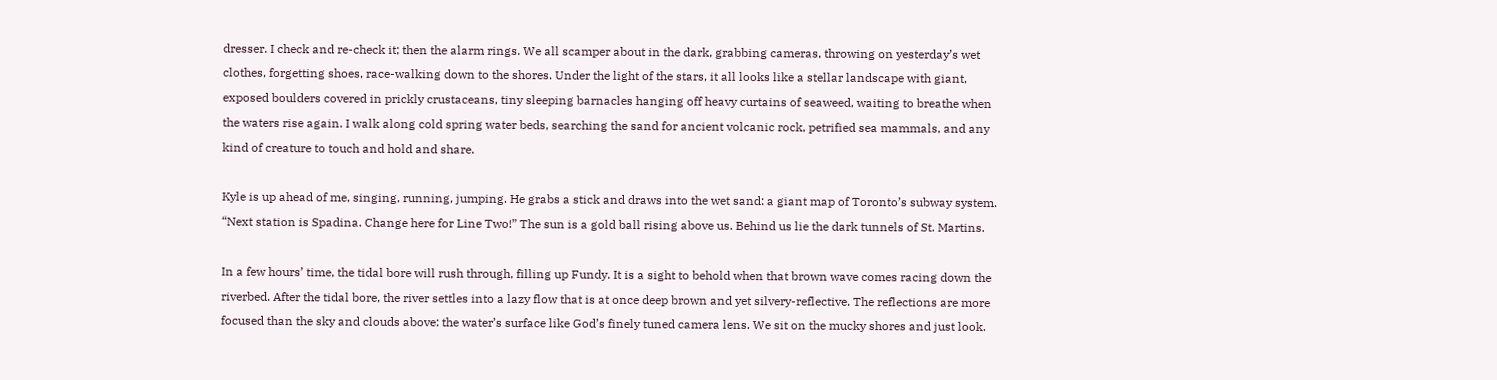dresser. I check and re-check it; then the alarm rings. We all scamper about in the dark, grabbing cameras, throwing on yesterday’s wet clothes, forgetting shoes, race-walking down to the shores. Under the light of the stars, it all looks like a stellar landscape with giant, exposed boulders covered in prickly crustaceans, tiny sleeping barnacles hanging off heavy curtains of seaweed, waiting to breathe when the waters rise again. I walk along cold spring water beds, searching the sand for ancient volcanic rock, petrified sea mammals, and any kind of creature to touch and hold and share.

Kyle is up ahead of me, singing, running, jumping. He grabs a stick and draws into the wet sand: a giant map of Toronto’s subway system. “Next station is Spadina. Change here for Line Two!” The sun is a gold ball rising above us. Behind us lie the dark tunnels of St. Martins.

In a few hours’ time, the tidal bore will rush through, filling up Fundy. It is a sight to behold when that brown wave comes racing down the riverbed. After the tidal bore, the river settles into a lazy flow that is at once deep brown and yet silvery-reflective. The reflections are more focused than the sky and clouds above: the water’s surface like God’s finely tuned camera lens. We sit on the mucky shores and just look.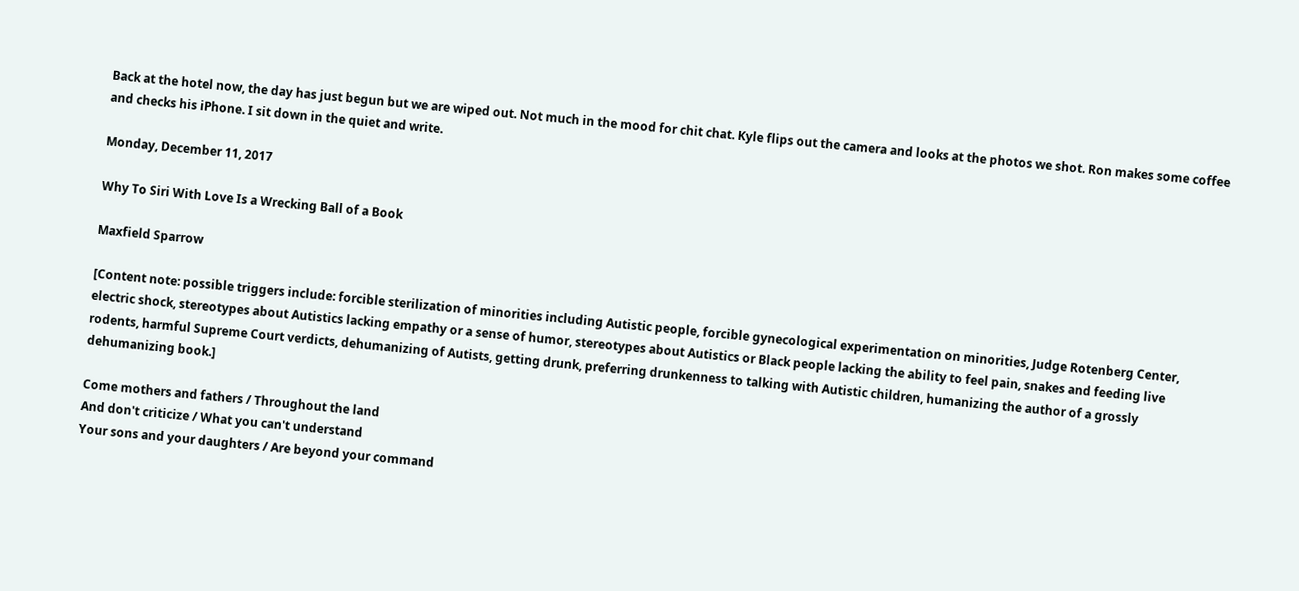Back at the hotel now, the day has just begun but we are wiped out. Not much in the mood for chit chat. Kyle flips out the camera and looks at the photos we shot. Ron makes some coffee and checks his iPhone. I sit down in the quiet and write.

Monday, December 11, 2017

Why To Siri With Love Is a Wrecking Ball of a Book

Maxfield Sparrow

[Content note: possible triggers include: forcible sterilization of minorities including Autistic people, forcible gynecological experimentation on minorities, Judge Rotenberg Center, electric shock, stereotypes about Autistics lacking empathy or a sense of humor, stereotypes about Autistics or Black people lacking the ability to feel pain, snakes and feeding live rodents, harmful Supreme Court verdicts, dehumanizing of Autists, getting drunk, preferring drunkenness to talking with Autistic children, humanizing the author of a grossly dehumanizing book.]

Come mothers and fathers / Throughout the land
And don't criticize / What you can't understand
Your sons and your daughters / Are beyond your command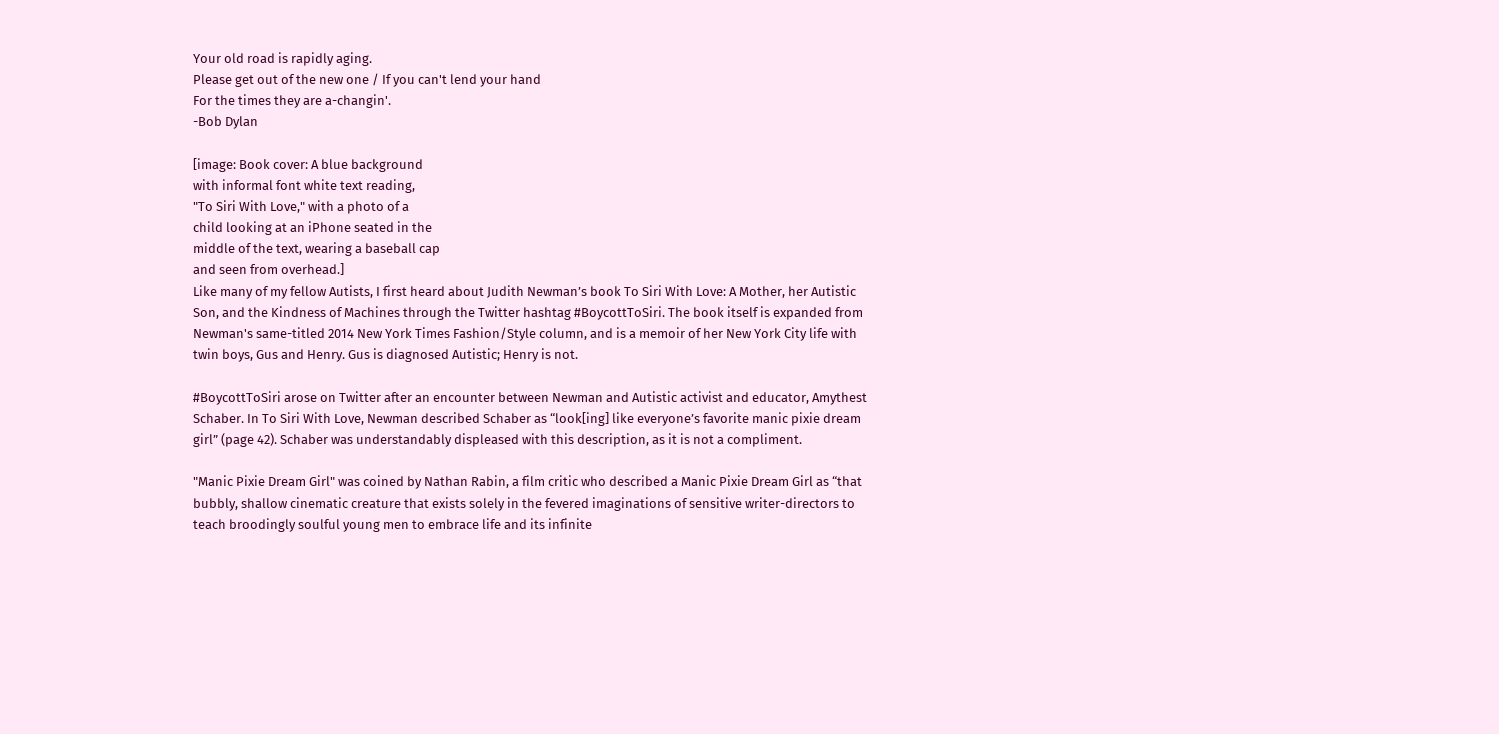Your old road is rapidly aging.
Please get out of the new one / If you can't lend your hand
For the times they are a-changin'.
-Bob Dylan

[image: Book cover: A blue background
with informal font white text reading,
"To Siri With Love," with a photo of a
child looking at an iPhone seated in the
middle of the text, wearing a baseball cap
and seen from overhead.]
Like many of my fellow Autists, I first heard about Judith Newman’s book To Siri With Love: A Mother, her Autistic Son, and the Kindness of Machines through the Twitter hashtag #BoycottToSiri. The book itself is expanded from Newman's same-titled 2014 New York Times Fashion/Style column, and is a memoir of her New York City life with twin boys, Gus and Henry. Gus is diagnosed Autistic; Henry is not.

#BoycottToSiri arose on Twitter after an encounter between Newman and Autistic activist and educator, Amythest Schaber. In To Siri With Love, Newman described Schaber as “look[ing] like everyone’s favorite manic pixie dream girl” (page 42). Schaber was understandably displeased with this description, as it is not a compliment.

"Manic Pixie Dream Girl" was coined by Nathan Rabin, a film critic who described a Manic Pixie Dream Girl as “that bubbly, shallow cinematic creature that exists solely in the fevered imaginations of sensitive writer-directors to teach broodingly soulful young men to embrace life and its infinite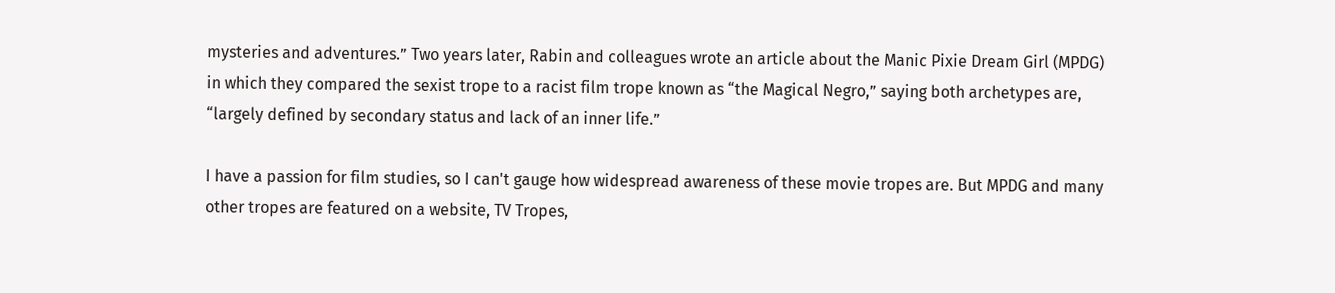mysteries and adventures.” Two years later, Rabin and colleagues wrote an article about the Manic Pixie Dream Girl (MPDG) in which they compared the sexist trope to a racist film trope known as “the Magical Negro,” saying both archetypes are, “largely defined by secondary status and lack of an inner life.”

I have a passion for film studies, so I can't gauge how widespread awareness of these movie tropes are. But MPDG and many other tropes are featured on a website, TV Tropes,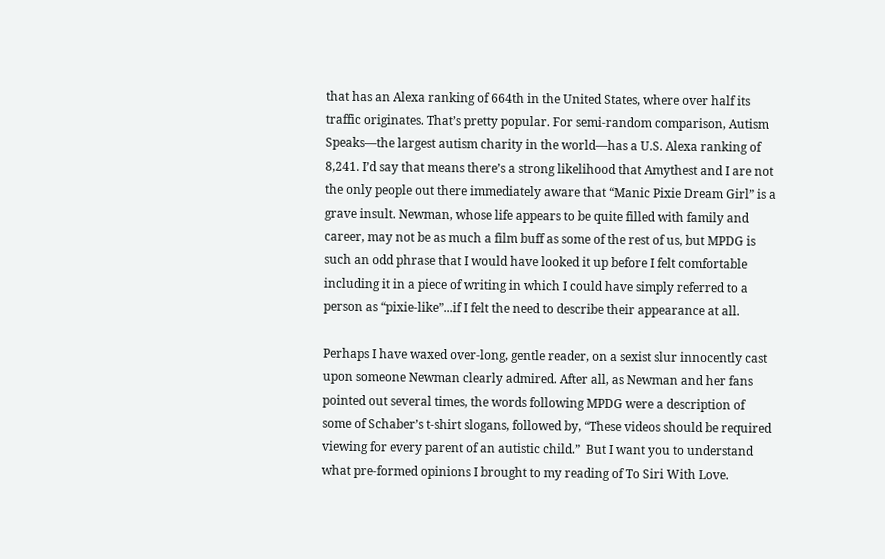that has an Alexa ranking of 664th in the United States, where over half its traffic originates. That’s pretty popular. For semi-random comparison, Autism Speaks—the largest autism charity in the world—has a U.S. Alexa ranking of 8,241. I’d say that means there’s a strong likelihood that Amythest and I are not the only people out there immediately aware that “Manic Pixie Dream Girl” is a grave insult. Newman, whose life appears to be quite filled with family and career, may not be as much a film buff as some of the rest of us, but MPDG is such an odd phrase that I would have looked it up before I felt comfortable including it in a piece of writing in which I could have simply referred to a person as “pixie-like”...if I felt the need to describe their appearance at all.

Perhaps I have waxed over-long, gentle reader, on a sexist slur innocently cast upon someone Newman clearly admired. After all, as Newman and her fans pointed out several times, the words following MPDG were a description of some of Schaber’s t-shirt slogans, followed by, “These videos should be required viewing for every parent of an autistic child.”  But I want you to understand what pre-formed opinions I brought to my reading of To Siri With Love.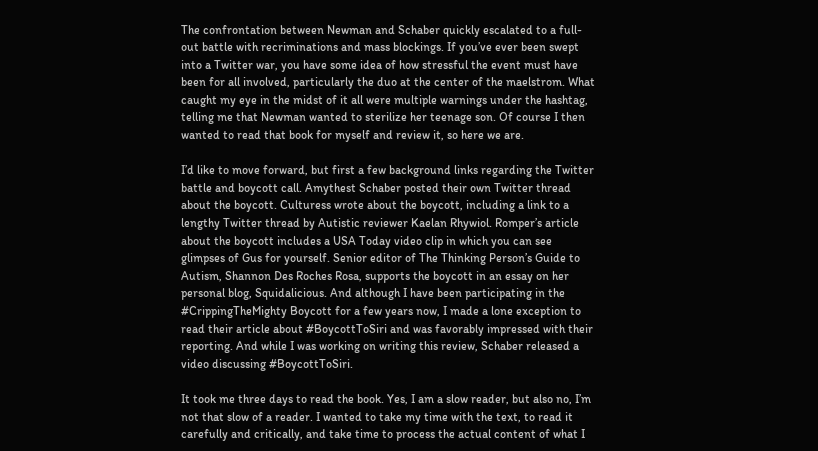The confrontation between Newman and Schaber quickly escalated to a full-out battle with recriminations and mass blockings. If you’ve ever been swept into a Twitter war, you have some idea of how stressful the event must have been for all involved, particularly the duo at the center of the maelstrom. What caught my eye in the midst of it all were multiple warnings under the hashtag, telling me that Newman wanted to sterilize her teenage son. Of course I then wanted to read that book for myself and review it, so here we are.

I’d like to move forward, but first a few background links regarding the Twitter battle and boycott call. Amythest Schaber posted their own Twitter thread about the boycott. Culturess wrote about the boycott, including a link to a lengthy Twitter thread by Autistic reviewer Kaelan Rhywiol. Romper’s article about the boycott includes a USA Today video clip in which you can see glimpses of Gus for yourself. Senior editor of The Thinking Person’s Guide to Autism, Shannon Des Roches Rosa, supports the boycott in an essay on her personal blog, Squidalicious. And although I have been participating in the #CrippingTheMighty Boycott for a few years now, I made a lone exception to read their article about #BoycottToSiri and was favorably impressed with their reporting. And while I was working on writing this review, Schaber released a video discussing #BoycottToSiri.

It took me three days to read the book. Yes, I am a slow reader, but also no, I’m not that slow of a reader. I wanted to take my time with the text, to read it carefully and critically, and take time to process the actual content of what I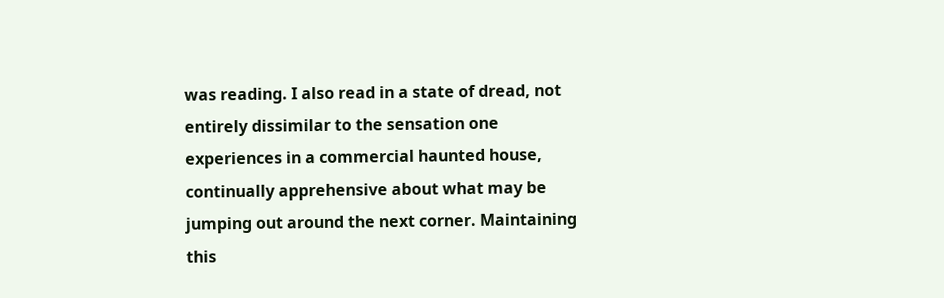was reading. I also read in a state of dread, not entirely dissimilar to the sensation one experiences in a commercial haunted house, continually apprehensive about what may be jumping out around the next corner. Maintaining this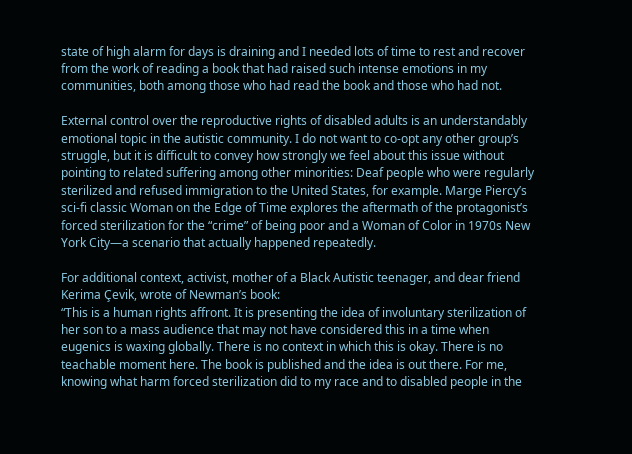state of high alarm for days is draining and I needed lots of time to rest and recover from the work of reading a book that had raised such intense emotions in my communities, both among those who had read the book and those who had not.

External control over the reproductive rights of disabled adults is an understandably emotional topic in the autistic community. I do not want to co-opt any other group’s struggle, but it is difficult to convey how strongly we feel about this issue without pointing to related suffering among other minorities: Deaf people who were regularly sterilized and refused immigration to the United States, for example. Marge Piercy’s sci-fi classic Woman on the Edge of Time explores the aftermath of the protagonist’s forced sterilization for the “crime” of being poor and a Woman of Color in 1970s New York City—a scenario that actually happened repeatedly.

For additional context, activist, mother of a Black Autistic teenager, and dear friend Kerima Çevik, wrote of Newman’s book:
“This is a human rights affront. It is presenting the idea of involuntary sterilization of her son to a mass audience that may not have considered this in a time when eugenics is waxing globally. There is no context in which this is okay. There is no teachable moment here. The book is published and the idea is out there. For me, knowing what harm forced sterilization did to my race and to disabled people in the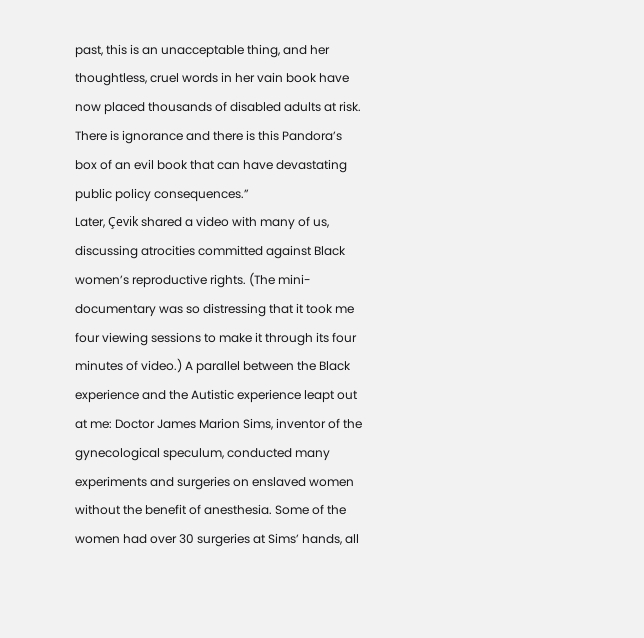past, this is an unacceptable thing, and her thoughtless, cruel words in her vain book have now placed thousands of disabled adults at risk. There is ignorance and there is this Pandora’s box of an evil book that can have devastating public policy consequences.”
Later, Çevik shared a video with many of us, discussing atrocities committed against Black women’s reproductive rights. (The mini-documentary was so distressing that it took me four viewing sessions to make it through its four minutes of video.) A parallel between the Black experience and the Autistic experience leapt out at me: Doctor James Marion Sims, inventor of the gynecological speculum, conducted many experiments and surgeries on enslaved women without the benefit of anesthesia. Some of the women had over 30 surgeries at Sims’ hands, all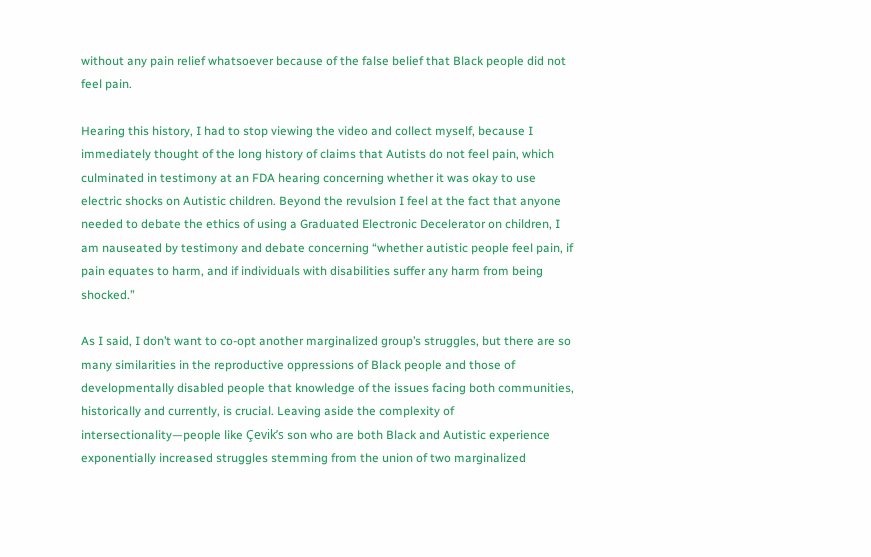without any pain relief whatsoever because of the false belief that Black people did not feel pain.

Hearing this history, I had to stop viewing the video and collect myself, because I immediately thought of the long history of claims that Autists do not feel pain, which culminated in testimony at an FDA hearing concerning whether it was okay to use electric shocks on Autistic children. Beyond the revulsion I feel at the fact that anyone needed to debate the ethics of using a Graduated Electronic Decelerator on children, I am nauseated by testimony and debate concerning “whether autistic people feel pain, if pain equates to harm, and if individuals with disabilities suffer any harm from being shocked.”

As I said, I don’t want to co-opt another marginalized group’s struggles, but there are so many similarities in the reproductive oppressions of Black people and those of developmentally disabled people that knowledge of the issues facing both communities, historically and currently, is crucial. Leaving aside the complexity of intersectionality—people like Çevik’s son who are both Black and Autistic experience exponentially increased struggles stemming from the union of two marginalized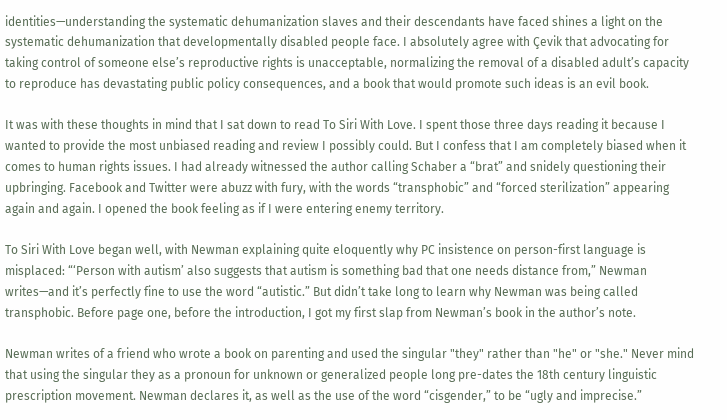identities—understanding the systematic dehumanization slaves and their descendants have faced shines a light on the systematic dehumanization that developmentally disabled people face. I absolutely agree with Çevik that advocating for taking control of someone else’s reproductive rights is unacceptable, normalizing the removal of a disabled adult’s capacity to reproduce has devastating public policy consequences, and a book that would promote such ideas is an evil book.

It was with these thoughts in mind that I sat down to read To Siri With Love. I spent those three days reading it because I wanted to provide the most unbiased reading and review I possibly could. But I confess that I am completely biased when it comes to human rights issues. I had already witnessed the author calling Schaber a “brat” and snidely questioning their upbringing. Facebook and Twitter were abuzz with fury, with the words “transphobic” and “forced sterilization” appearing again and again. I opened the book feeling as if I were entering enemy territory.

To Siri With Love began well, with Newman explaining quite eloquently why PC insistence on person-first language is misplaced: “‘Person with autism’ also suggests that autism is something bad that one needs distance from,” Newman writes—and it’s perfectly fine to use the word “autistic.” But didn’t take long to learn why Newman was being called transphobic. Before page one, before the introduction, I got my first slap from Newman’s book in the author’s note.

Newman writes of a friend who wrote a book on parenting and used the singular "they" rather than "he" or "she." Never mind that using the singular they as a pronoun for unknown or generalized people long pre-dates the 18th century linguistic prescription movement. Newman declares it, as well as the use of the word “cisgender,” to be “ugly and imprecise.”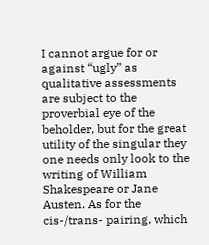I cannot argue for or against “ugly” as qualitative assessments are subject to the proverbial eye of the beholder, but for the great utility of the singular they one needs only look to the writing of William Shakespeare or Jane Austen. As for the cis-/trans- pairing, which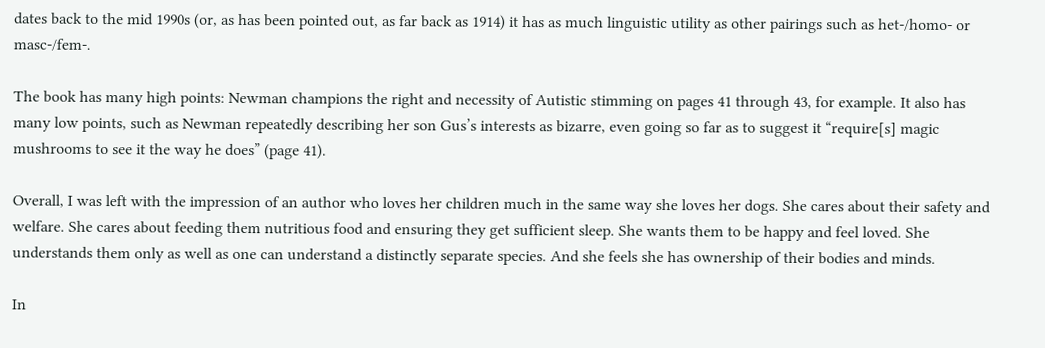dates back to the mid 1990s (or, as has been pointed out, as far back as 1914) it has as much linguistic utility as other pairings such as het-/homo- or masc-/fem-.

The book has many high points: Newman champions the right and necessity of Autistic stimming on pages 41 through 43, for example. It also has many low points, such as Newman repeatedly describing her son Gus’s interests as bizarre, even going so far as to suggest it “require[s] magic mushrooms to see it the way he does” (page 41).

Overall, I was left with the impression of an author who loves her children much in the same way she loves her dogs. She cares about their safety and welfare. She cares about feeding them nutritious food and ensuring they get sufficient sleep. She wants them to be happy and feel loved. She understands them only as well as one can understand a distinctly separate species. And she feels she has ownership of their bodies and minds.

In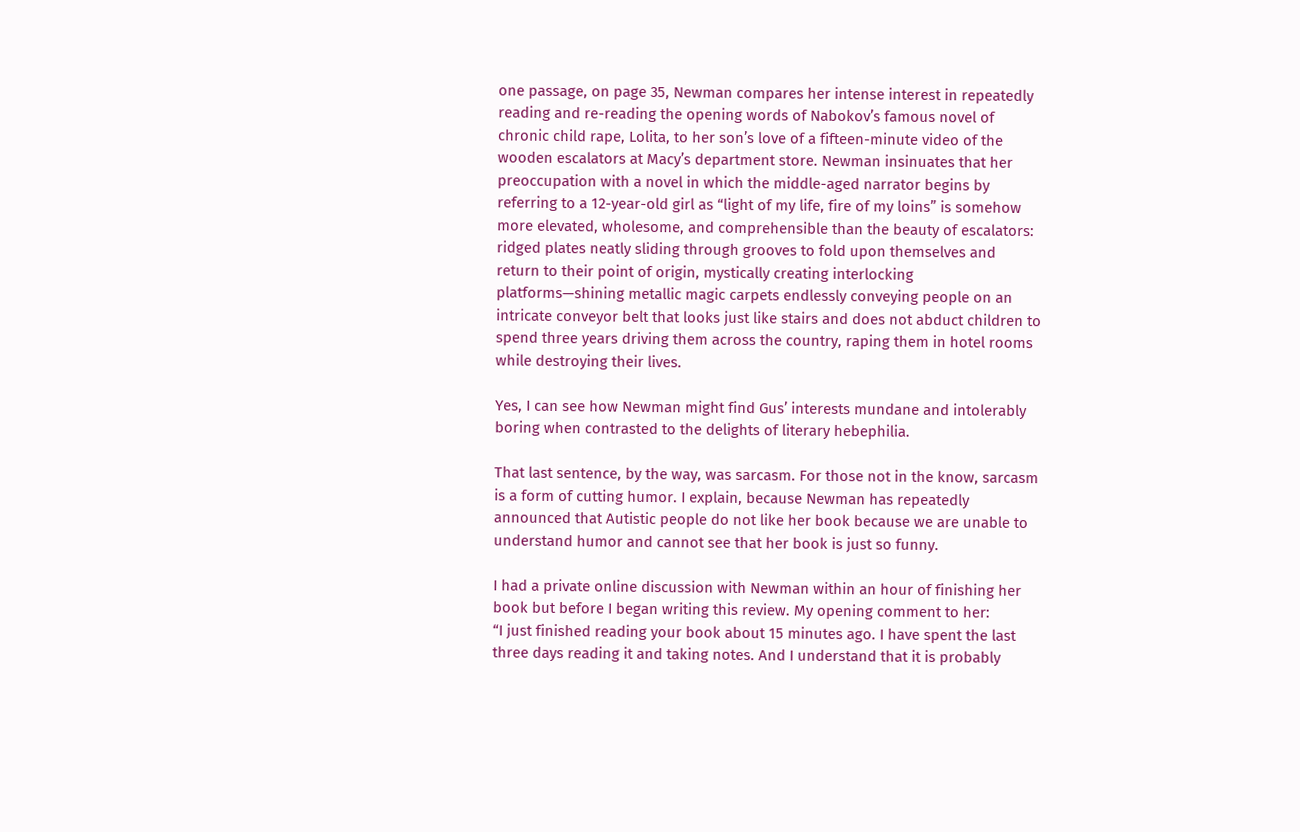one passage, on page 35, Newman compares her intense interest in repeatedly reading and re-reading the opening words of Nabokov’s famous novel of chronic child rape, Lolita, to her son’s love of a fifteen-minute video of the wooden escalators at Macy’s department store. Newman insinuates that her preoccupation with a novel in which the middle-aged narrator begins by referring to a 12-year-old girl as “light of my life, fire of my loins” is somehow more elevated, wholesome, and comprehensible than the beauty of escalators: ridged plates neatly sliding through grooves to fold upon themselves and return to their point of origin, mystically creating interlocking platforms—shining metallic magic carpets endlessly conveying people on an intricate conveyor belt that looks just like stairs and does not abduct children to spend three years driving them across the country, raping them in hotel rooms while destroying their lives.

Yes, I can see how Newman might find Gus’ interests mundane and intolerably boring when contrasted to the delights of literary hebephilia.

That last sentence, by the way, was sarcasm. For those not in the know, sarcasm is a form of cutting humor. I explain, because Newman has repeatedly announced that Autistic people do not like her book because we are unable to understand humor and cannot see that her book is just so funny.

I had a private online discussion with Newman within an hour of finishing her book but before I began writing this review. My opening comment to her:
“I just finished reading your book about 15 minutes ago. I have spent the last three days reading it and taking notes. And I understand that it is probably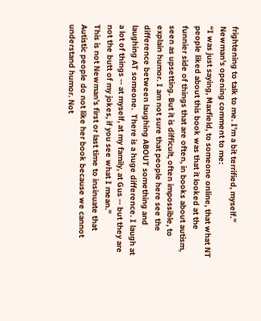frightening to talk to me. I'm a bit terrified, myself.”
Newman's opening comment to me:
“I was just saying, Maxfield, to someone online, that what NT people liked about this book was that it looked at the funnier side of things that are often, in books about autism, seen as upsetting. But it is difficult, often impossible, to explain humor. I am not sure that people here see the difference between laughing ABOUT something and laughing AT someone.  There is a huge difference. I laugh at a lot of things -- at myself, at my family, at Gus -- but they are not the butt of my jokes, if you see what I mean.”
This is not Newman’s first or last time to insinuate that Autistic people do not like her book because we cannot understand humor. Not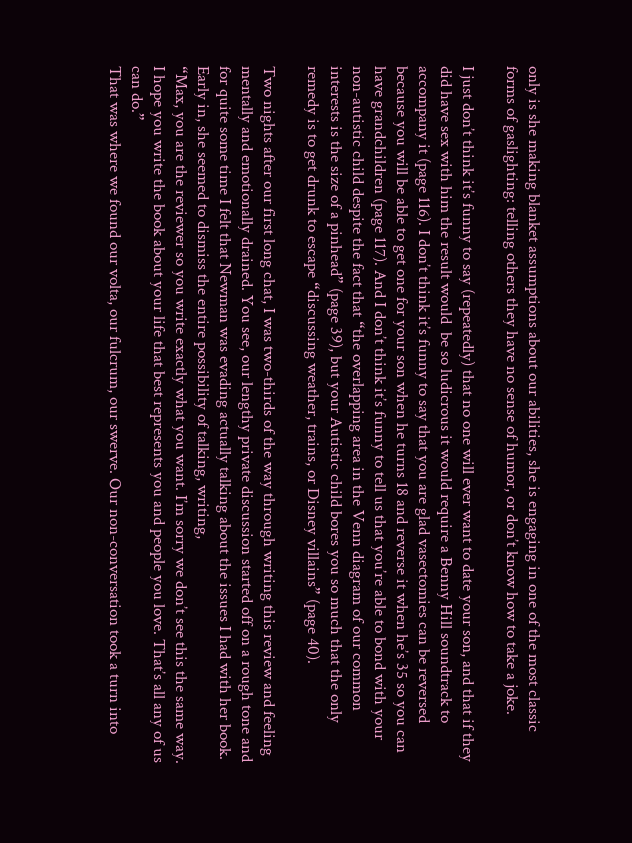only is she making blanket assumptions about our abilities, she is engaging in one of the most classic forms of gaslighting: telling others they have no sense of humor, or don’t know how to take a joke.

I just don’t think it’s funny to say (repeatedly) that no one will ever want to date your son, and that if they did have sex with him the result would  be so ludicrous it would require a Benny Hill soundtrack to accompany it (page 116). I don’t think it’s funny to say that you are glad vasectomies can be reversed because you will be able to get one for your son when he turns 18 and reverse it when he’s 35 so you can have grandchildren (page 117). And I don’t think it’s funny to tell us that you’re able to bond with your non-autistic child despite the fact that “the overlapping area in the Venn diagram of our common interests is the size of a pinhead” (page 39), but your Autistic child bores you so much that the only remedy is to get drunk to escape “discussing weather, trains, or Disney villains” (page 40).

Two nights after our first long chat, I was two-thirds of the way through writing this review and feeling mentally and emotionally drained. You see, our lengthy private discussion started off on a rough tone and for quite some time I felt that Newman was evading actually talking about the issues I had with her book. Early in, she seemed to dismiss the entire possibility of talking, writing,
“Max, you are the reviewer so you write exactly what you want. I’m sorry we don’t see this the same way. I hope you write the book about your life that best represents you and people you love. That’s all any of us can do.”
That was where we found our volta, our fulcrum, our swerve. Our non-conversation took a turn into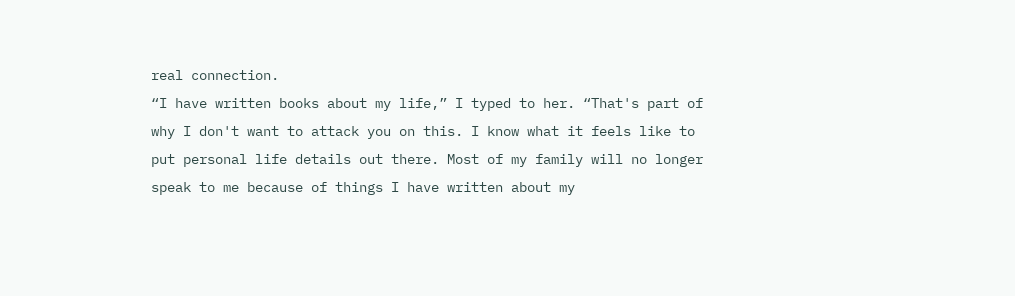real connection.
“I have written books about my life,” I typed to her. “That's part of why I don't want to attack you on this. I know what it feels like to put personal life details out there. Most of my family will no longer speak to me because of things I have written about my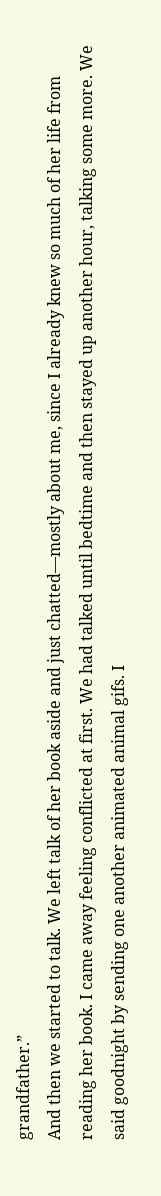grandfather.”
And then we started to talk. We left talk of her book aside and just chatted—mostly about me, since I already knew so much of her life from reading her book. I came away feeling conflicted at first. We had talked until bedtime and then stayed up another hour, talking some more. We said goodnight by sending one another animated animal gifs. I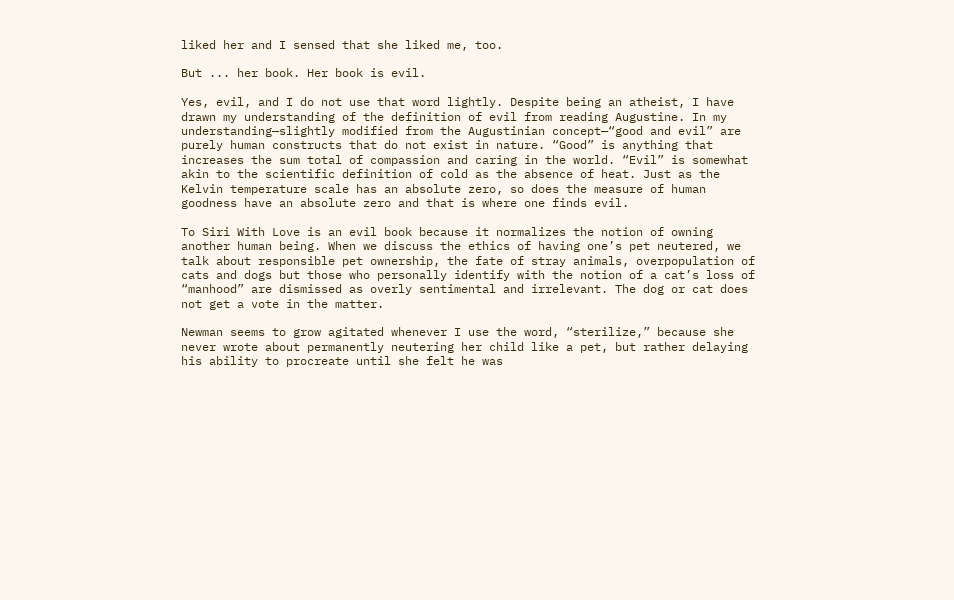liked her and I sensed that she liked me, too.

But ... her book. Her book is evil.

Yes, evil, and I do not use that word lightly. Despite being an atheist, I have drawn my understanding of the definition of evil from reading Augustine. In my understanding—slightly modified from the Augustinian concept—“good and evil” are purely human constructs that do not exist in nature. “Good” is anything that increases the sum total of compassion and caring in the world. “Evil” is somewhat akin to the scientific definition of cold as the absence of heat. Just as the Kelvin temperature scale has an absolute zero, so does the measure of human goodness have an absolute zero and that is where one finds evil.

To Siri With Love is an evil book because it normalizes the notion of owning another human being. When we discuss the ethics of having one’s pet neutered, we talk about responsible pet ownership, the fate of stray animals, overpopulation of cats and dogs but those who personally identify with the notion of a cat’s loss of “manhood” are dismissed as overly sentimental and irrelevant. The dog or cat does not get a vote in the matter.

Newman seems to grow agitated whenever I use the word, “sterilize,” because she never wrote about permanently neutering her child like a pet, but rather delaying his ability to procreate until she felt he was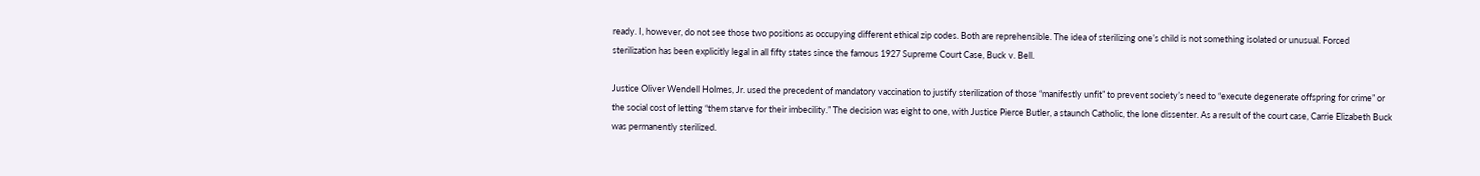ready. I, however, do not see those two positions as occupying different ethical zip codes. Both are reprehensible. The idea of sterilizing one’s child is not something isolated or unusual. Forced sterilization has been explicitly legal in all fifty states since the famous 1927 Supreme Court Case, Buck v. Bell.

Justice Oliver Wendell Holmes, Jr. used the precedent of mandatory vaccination to justify sterilization of those “manifestly unfit” to prevent society’s need to “execute degenerate offspring for crime” or the social cost of letting “them starve for their imbecility.” The decision was eight to one, with Justice Pierce Butler, a staunch Catholic, the lone dissenter. As a result of the court case, Carrie Elizabeth Buck was permanently sterilized.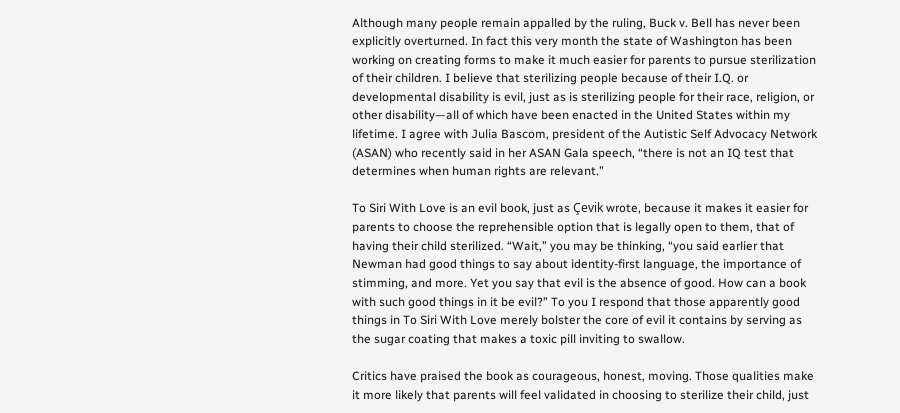Although many people remain appalled by the ruling, Buck v. Bell has never been explicitly overturned. In fact this very month the state of Washington has been working on creating forms to make it much easier for parents to pursue sterilization of their children. I believe that sterilizing people because of their I.Q. or developmental disability is evil, just as is sterilizing people for their race, religion, or other disability—all of which have been enacted in the United States within my lifetime. I agree with Julia Bascom, president of the Autistic Self Advocacy Network (ASAN) who recently said in her ASAN Gala speech, “there is not an IQ test that determines when human rights are relevant.”

To Siri With Love is an evil book, just as Çevik wrote, because it makes it easier for parents to choose the reprehensible option that is legally open to them, that of having their child sterilized. “Wait,” you may be thinking, “you said earlier that Newman had good things to say about identity-first language, the importance of stimming, and more. Yet you say that evil is the absence of good. How can a book with such good things in it be evil?” To you I respond that those apparently good things in To Siri With Love merely bolster the core of evil it contains by serving as the sugar coating that makes a toxic pill inviting to swallow.

Critics have praised the book as courageous, honest, moving. Those qualities make it more likely that parents will feel validated in choosing to sterilize their child, just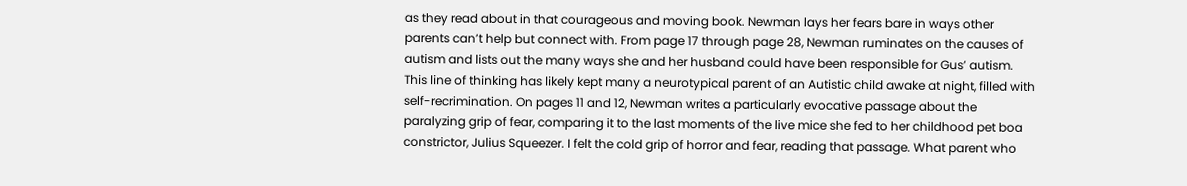as they read about in that courageous and moving book. Newman lays her fears bare in ways other parents can’t help but connect with. From page 17 through page 28, Newman ruminates on the causes of autism and lists out the many ways she and her husband could have been responsible for Gus’ autism. This line of thinking has likely kept many a neurotypical parent of an Autistic child awake at night, filled with self-recrimination. On pages 11 and 12, Newman writes a particularly evocative passage about the paralyzing grip of fear, comparing it to the last moments of the live mice she fed to her childhood pet boa constrictor, Julius Squeezer. I felt the cold grip of horror and fear, reading that passage. What parent who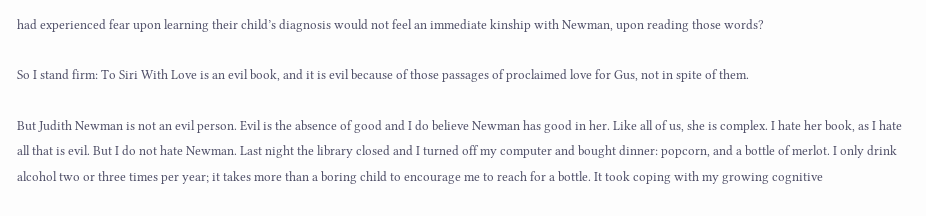had experienced fear upon learning their child’s diagnosis would not feel an immediate kinship with Newman, upon reading those words?

So I stand firm: To Siri With Love is an evil book, and it is evil because of those passages of proclaimed love for Gus, not in spite of them.

But Judith Newman is not an evil person. Evil is the absence of good and I do believe Newman has good in her. Like all of us, she is complex. I hate her book, as I hate all that is evil. But I do not hate Newman. Last night the library closed and I turned off my computer and bought dinner: popcorn, and a bottle of merlot. I only drink alcohol two or three times per year; it takes more than a boring child to encourage me to reach for a bottle. It took coping with my growing cognitive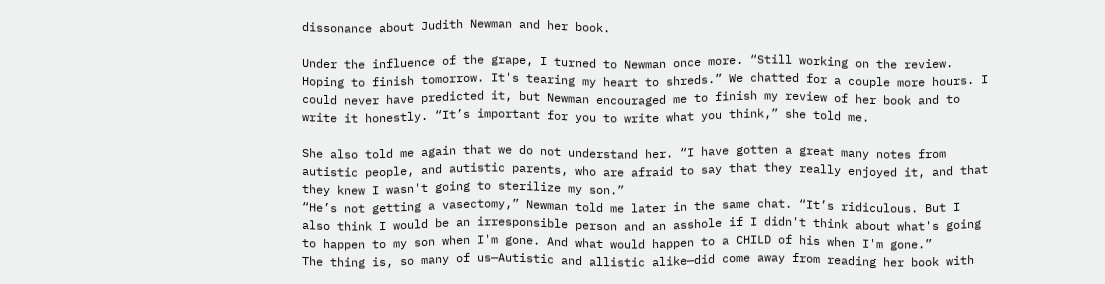dissonance about Judith Newman and her book.

Under the influence of the grape, I turned to Newman once more. “Still working on the review. Hoping to finish tomorrow. It's tearing my heart to shreds.” We chatted for a couple more hours. I could never have predicted it, but Newman encouraged me to finish my review of her book and to write it honestly. “It’s important for you to write what you think,” she told me.

She also told me again that we do not understand her. “I have gotten a great many notes from autistic people, and autistic parents, who are afraid to say that they really enjoyed it, and that they knew I wasn't going to sterilize my son.”
“He’s not getting a vasectomy,” Newman told me later in the same chat. “It’s ridiculous. But I also think I would be an irresponsible person and an asshole if I didn't think about what's going to happen to my son when I'm gone. And what would happen to a CHILD of his when I'm gone.”
The thing is, so many of us—Autistic and allistic alike—did come away from reading her book with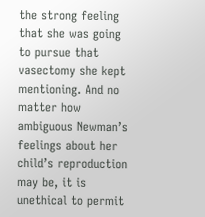the strong feeling that she was going to pursue that vasectomy she kept mentioning. And no matter how ambiguous Newman’s feelings about her child’s reproduction may be, it is unethical to permit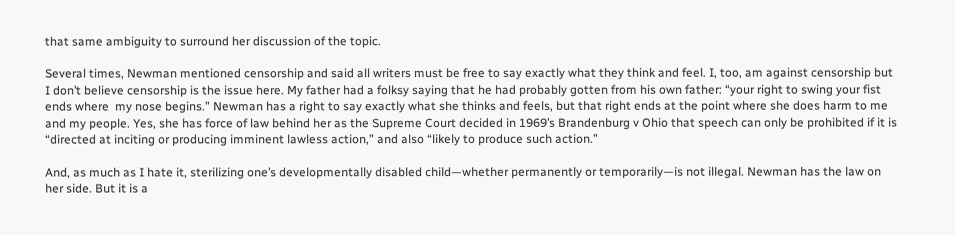that same ambiguity to surround her discussion of the topic.

Several times, Newman mentioned censorship and said all writers must be free to say exactly what they think and feel. I, too, am against censorship but I don’t believe censorship is the issue here. My father had a folksy saying that he had probably gotten from his own father: “your right to swing your fist ends where  my nose begins.” Newman has a right to say exactly what she thinks and feels, but that right ends at the point where she does harm to me and my people. Yes, she has force of law behind her as the Supreme Court decided in 1969’s Brandenburg v Ohio that speech can only be prohibited if it is “directed at inciting or producing imminent lawless action,” and also “likely to produce such action.”

And, as much as I hate it, sterilizing one’s developmentally disabled child—whether permanently or temporarily—is not illegal. Newman has the law on her side. But it is a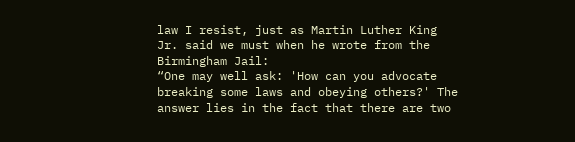law I resist, just as Martin Luther King Jr. said we must when he wrote from the Birmingham Jail:
“One may well ask: 'How can you advocate breaking some laws and obeying others?' The answer lies in the fact that there are two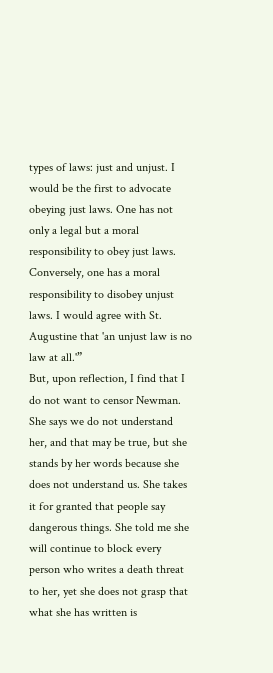types of laws: just and unjust. I would be the first to advocate obeying just laws. One has not only a legal but a moral responsibility to obey just laws. Conversely, one has a moral responsibility to disobey unjust laws. I would agree with St. Augustine that 'an unjust law is no law at all.'”
But, upon reflection, I find that I do not want to censor Newman. She says we do not understand her, and that may be true, but she stands by her words because she does not understand us. She takes it for granted that people say dangerous things. She told me she will continue to block every person who writes a death threat to her, yet she does not grasp that what she has written is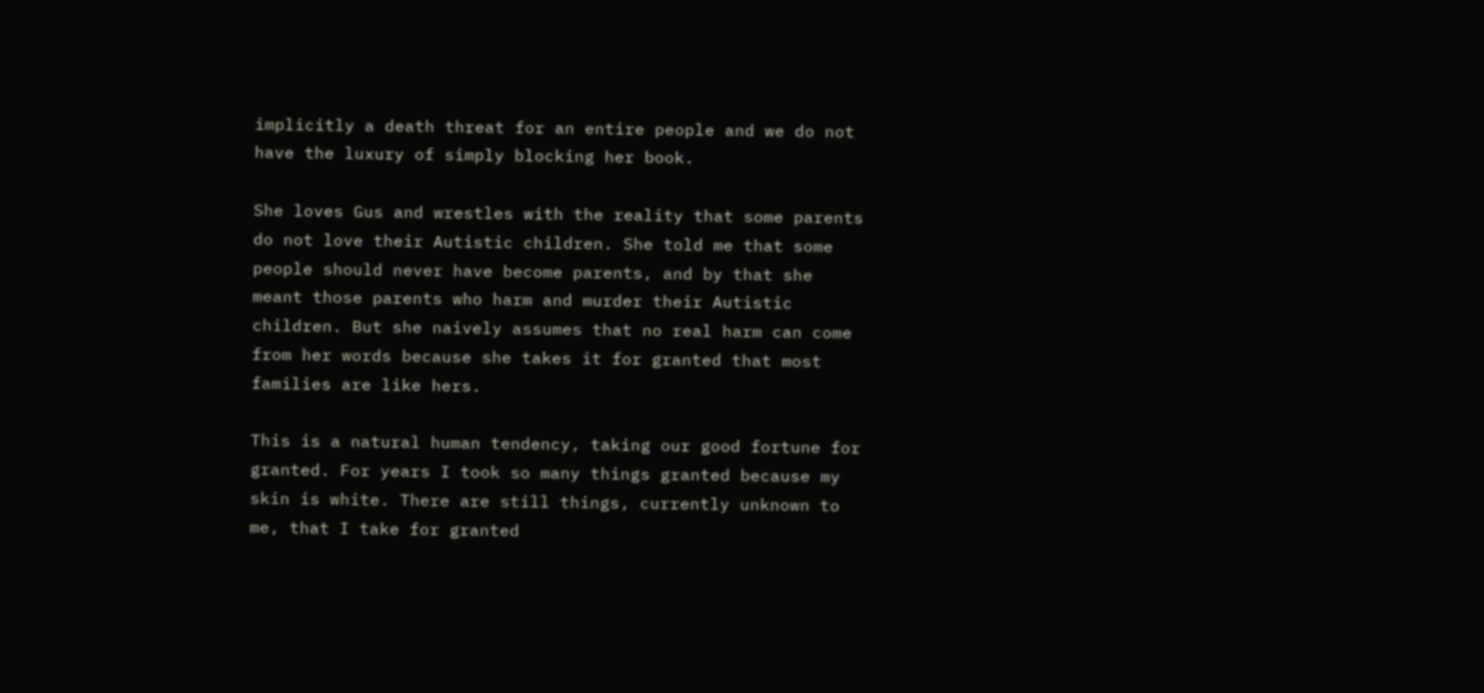implicitly a death threat for an entire people and we do not have the luxury of simply blocking her book.

She loves Gus and wrestles with the reality that some parents do not love their Autistic children. She told me that some people should never have become parents, and by that she meant those parents who harm and murder their Autistic children. But she naively assumes that no real harm can come from her words because she takes it for granted that most families are like hers.

This is a natural human tendency, taking our good fortune for granted. For years I took so many things granted because my skin is white. There are still things, currently unknown to me, that I take for granted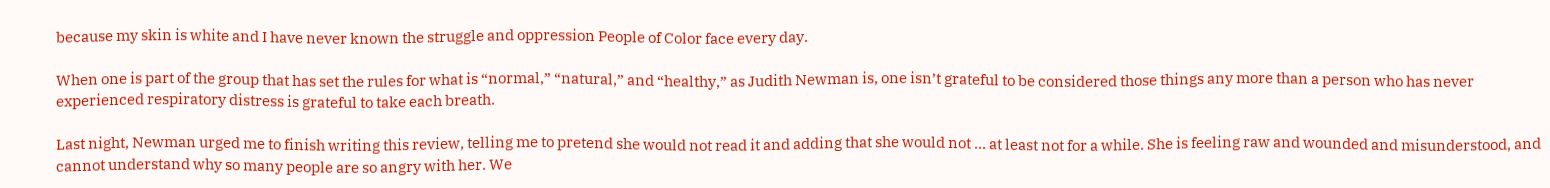because my skin is white and I have never known the struggle and oppression People of Color face every day.

When one is part of the group that has set the rules for what is “normal,” “natural,” and “healthy,” as Judith Newman is, one isn’t grateful to be considered those things any more than a person who has never experienced respiratory distress is grateful to take each breath.

Last night, Newman urged me to finish writing this review, telling me to pretend she would not read it and adding that she would not ... at least not for a while. She is feeling raw and wounded and misunderstood, and cannot understand why so many people are so angry with her. We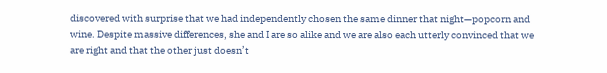discovered with surprise that we had independently chosen the same dinner that night—popcorn and wine. Despite massive differences, she and I are so alike and we are also each utterly convinced that we are right and that the other just doesn’t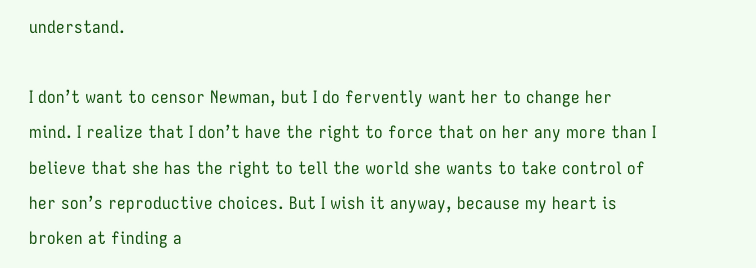understand.

I don’t want to censor Newman, but I do fervently want her to change her mind. I realize that I don’t have the right to force that on her any more than I believe that she has the right to tell the world she wants to take control of her son’s reproductive choices. But I wish it anyway, because my heart is broken at finding a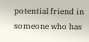potential friend in someone who has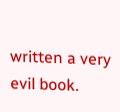written a very evil book.